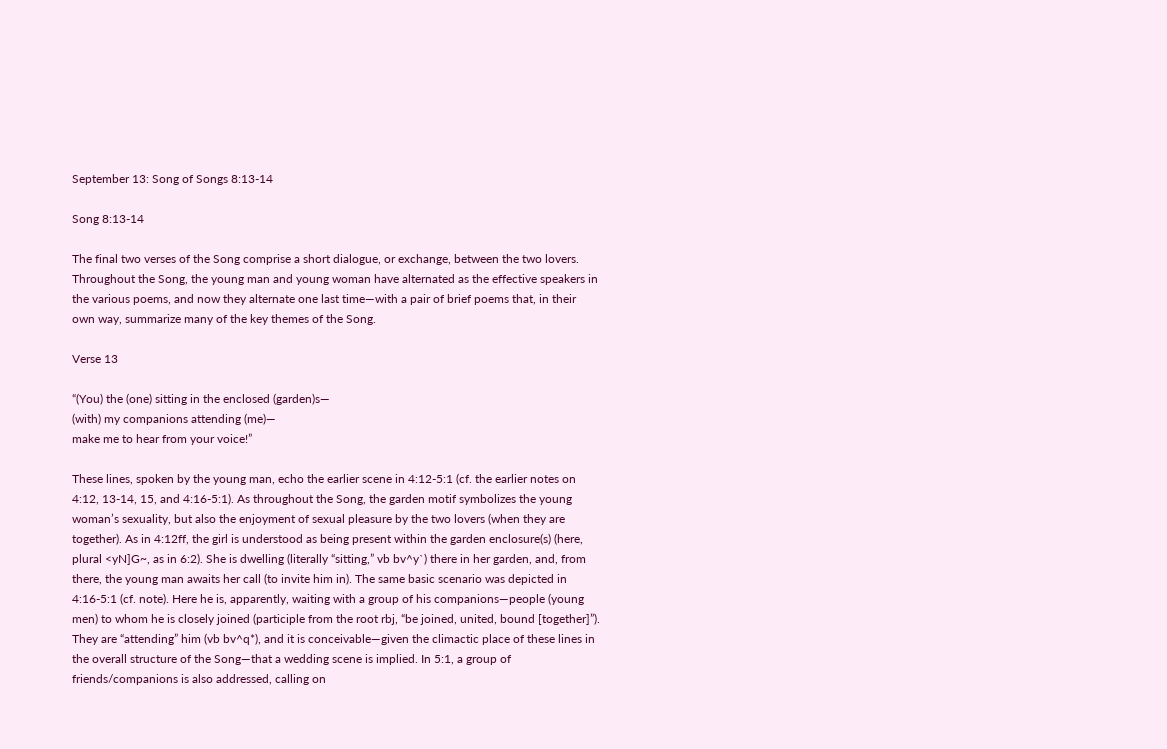September 13: Song of Songs 8:13-14

Song 8:13-14

The final two verses of the Song comprise a short dialogue, or exchange, between the two lovers. Throughout the Song, the young man and young woman have alternated as the effective speakers in the various poems, and now they alternate one last time—with a pair of brief poems that, in their own way, summarize many of the key themes of the Song.

Verse 13

“(You) the (one) sitting in the enclosed (garden)s—
(with) my companions attending (me)—
make me to hear from your voice!”

These lines, spoken by the young man, echo the earlier scene in 4:12-5:1 (cf. the earlier notes on 4:12, 13-14, 15, and 4:16-5:1). As throughout the Song, the garden motif symbolizes the young woman’s sexuality, but also the enjoyment of sexual pleasure by the two lovers (when they are together). As in 4:12ff, the girl is understood as being present within the garden enclosure(s) (here, plural <yN]G~, as in 6:2). She is dwelling (literally “sitting,” vb bv^y`) there in her garden, and, from there, the young man awaits her call (to invite him in). The same basic scenario was depicted in 4:16-5:1 (cf. note). Here he is, apparently, waiting with a group of his companions—people (young men) to whom he is closely joined (participle from the root rbj, “be joined, united, bound [together]”). They are “attending” him (vb bv^q*), and it is conceivable—given the climactic place of these lines in the overall structure of the Song—that a wedding scene is implied. In 5:1, a group of friends/companions is also addressed, calling on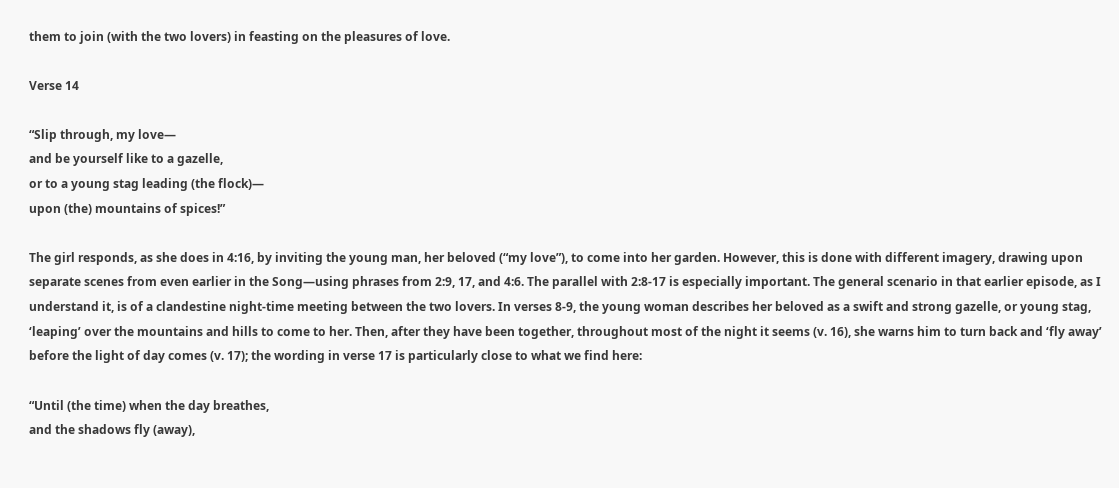them to join (with the two lovers) in feasting on the pleasures of love.

Verse 14

“Slip through, my love—
and be yourself like to a gazelle,
or to a young stag leading (the flock)—
upon (the) mountains of spices!”

The girl responds, as she does in 4:16, by inviting the young man, her beloved (“my love”), to come into her garden. However, this is done with different imagery, drawing upon separate scenes from even earlier in the Song—using phrases from 2:9, 17, and 4:6. The parallel with 2:8-17 is especially important. The general scenario in that earlier episode, as I understand it, is of a clandestine night-time meeting between the two lovers. In verses 8-9, the young woman describes her beloved as a swift and strong gazelle, or young stag, ‘leaping’ over the mountains and hills to come to her. Then, after they have been together, throughout most of the night it seems (v. 16), she warns him to turn back and ‘fly away’ before the light of day comes (v. 17); the wording in verse 17 is particularly close to what we find here:

“Until (the time) when the day breathes,
and the shadows fly (away),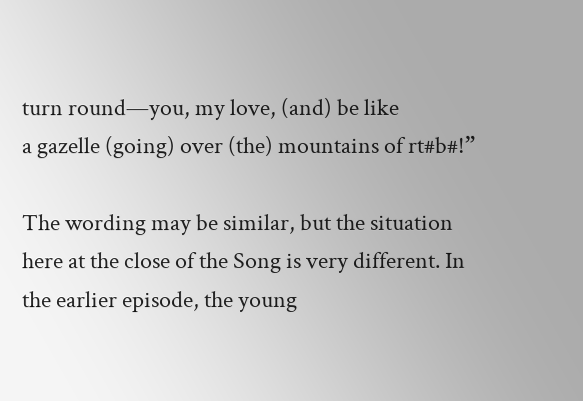turn round—you, my love, (and) be like
a gazelle (going) over (the) mountains of rt#b#!”

The wording may be similar, but the situation here at the close of the Song is very different. In the earlier episode, the young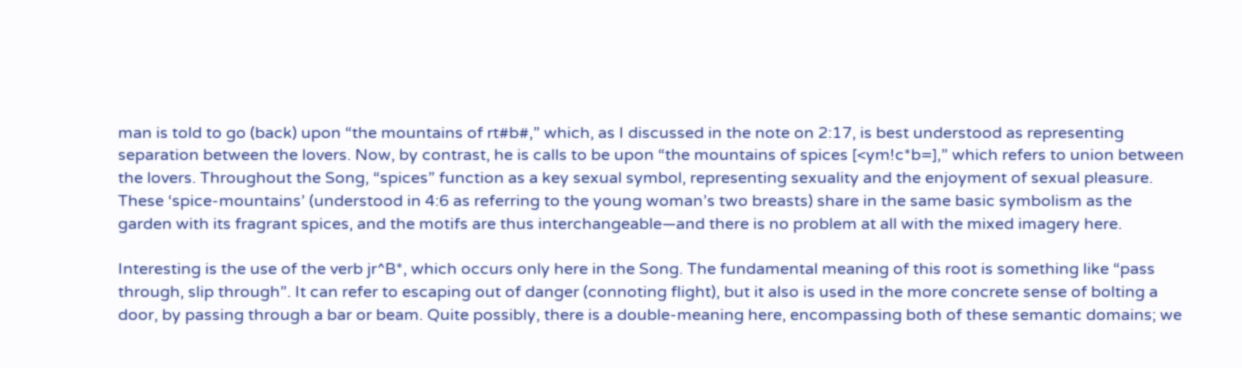man is told to go (back) upon “the mountains of rt#b#,” which, as I discussed in the note on 2:17, is best understood as representing separation between the lovers. Now, by contrast, he is calls to be upon “the mountains of spices [<ym!c*b=],” which refers to union between the lovers. Throughout the Song, “spices” function as a key sexual symbol, representing sexuality and the enjoyment of sexual pleasure. These ‘spice-mountains’ (understood in 4:6 as referring to the young woman’s two breasts) share in the same basic symbolism as the garden with its fragrant spices, and the motifs are thus interchangeable—and there is no problem at all with the mixed imagery here.

Interesting is the use of the verb jr^B*, which occurs only here in the Song. The fundamental meaning of this root is something like “pass through, slip through”. It can refer to escaping out of danger (connoting flight), but it also is used in the more concrete sense of bolting a door, by passing through a bar or beam. Quite possibly, there is a double-meaning here, encompassing both of these semantic domains; we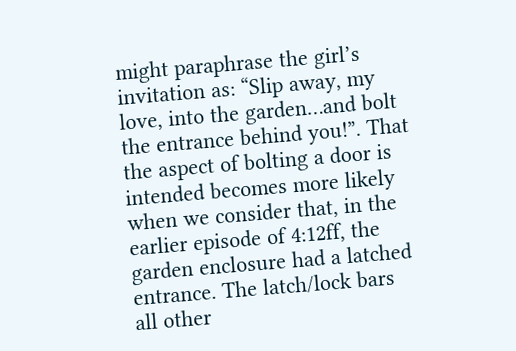might paraphrase the girl’s invitation as: “Slip away, my love, into the garden…and bolt the entrance behind you!”. That the aspect of bolting a door is intended becomes more likely when we consider that, in the earlier episode of 4:12ff, the garden enclosure had a latched entrance. The latch/lock bars all other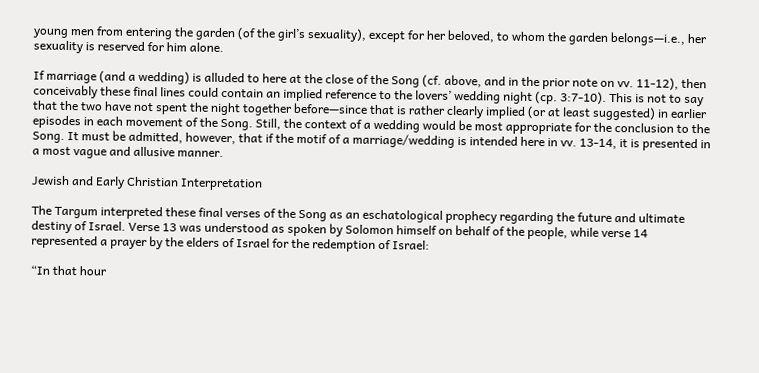young men from entering the garden (of the girl’s sexuality), except for her beloved, to whom the garden belongs—i.e., her sexuality is reserved for him alone.

If marriage (and a wedding) is alluded to here at the close of the Song (cf. above, and in the prior note on vv. 11-12), then conceivably these final lines could contain an implied reference to the lovers’ wedding night (cp. 3:7-10). This is not to say that the two have not spent the night together before—since that is rather clearly implied (or at least suggested) in earlier episodes in each movement of the Song. Still, the context of a wedding would be most appropriate for the conclusion to the Song. It must be admitted, however, that if the motif of a marriage/wedding is intended here in vv. 13-14, it is presented in a most vague and allusive manner.

Jewish and Early Christian Interpretation

The Targum interpreted these final verses of the Song as an eschatological prophecy regarding the future and ultimate destiny of Israel. Verse 13 was understood as spoken by Solomon himself on behalf of the people, while verse 14 represented a prayer by the elders of Israel for the redemption of Israel:

“In that hour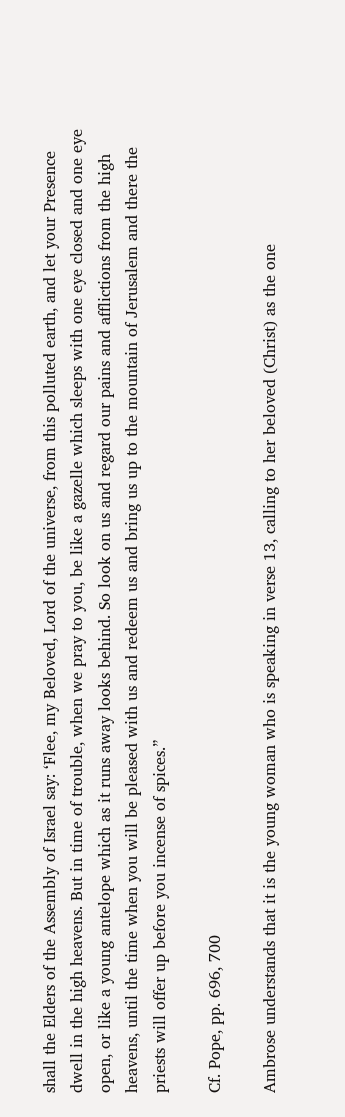shall the Elders of the Assembly of Israel say: ‘Flee, my Beloved, Lord of the universe, from this polluted earth, and let your Presence dwell in the high heavens. But in time of trouble, when we pray to you, be like a gazelle which sleeps with one eye closed and one eye open, or like a young antelope which as it runs away looks behind. So look on us and regard our pains and afflictions from the high heavens, until the time when you will be pleased with us and redeem us and bring us up to the mountain of Jerusalem and there the priests will offer up before you incense of spices.”

Cf. Pope, pp. 696, 700

Ambrose understands that it is the young woman who is speaking in verse 13, calling to her beloved (Christ) as the one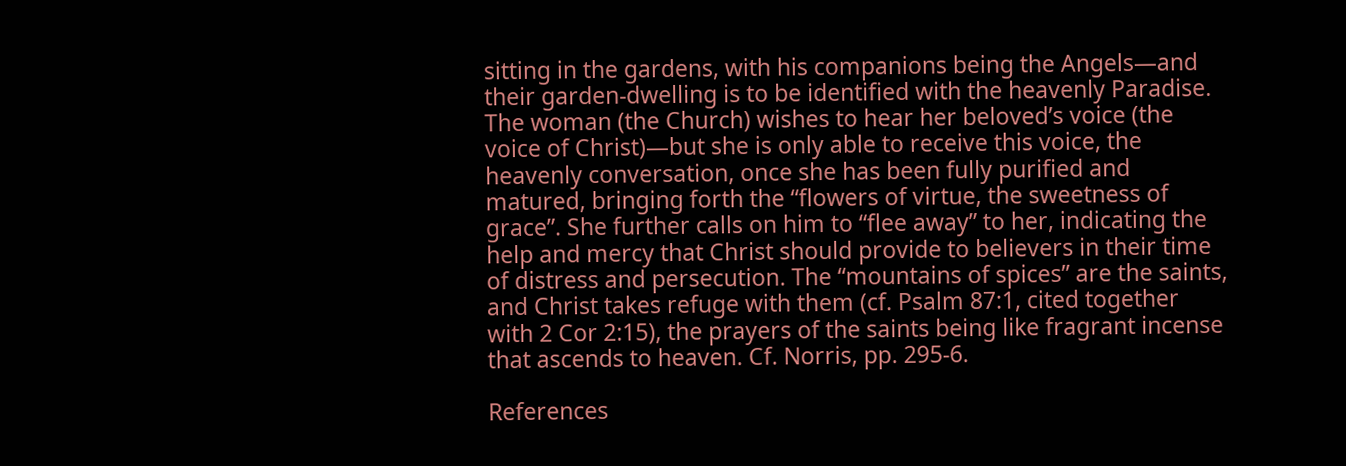sitting in the gardens, with his companions being the Angels—and their garden-dwelling is to be identified with the heavenly Paradise. The woman (the Church) wishes to hear her beloved’s voice (the voice of Christ)—but she is only able to receive this voice, the heavenly conversation, once she has been fully purified and matured, bringing forth the “flowers of virtue, the sweetness of grace”. She further calls on him to “flee away” to her, indicating the help and mercy that Christ should provide to believers in their time of distress and persecution. The “mountains of spices” are the saints, and Christ takes refuge with them (cf. Psalm 87:1, cited together with 2 Cor 2:15), the prayers of the saints being like fragrant incense that ascends to heaven. Cf. Norris, pp. 295-6.

References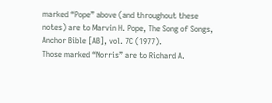marked “Pope” above (and throughout these notes) are to Marvin H. Pope, The Song of Songs, Anchor Bible [AB], vol. 7C (1977).
Those marked “Norris” are to Richard A.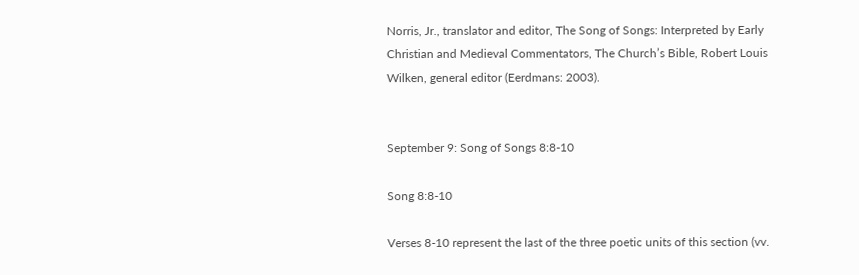Norris, Jr., translator and editor, The Song of Songs: Interpreted by Early Christian and Medieval Commentators, The Church’s Bible, Robert Louis Wilken, general editor (Eerdmans: 2003).


September 9: Song of Songs 8:8-10

Song 8:8-10

Verses 8-10 represent the last of the three poetic units of this section (vv.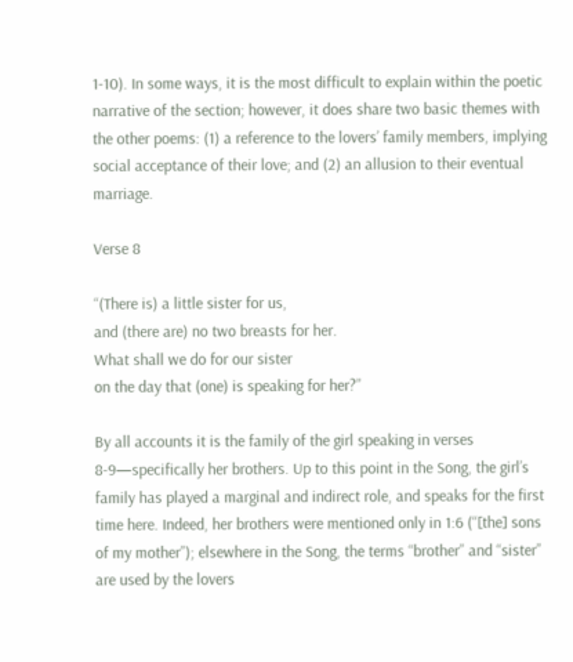1-10). In some ways, it is the most difficult to explain within the poetic narrative of the section; however, it does share two basic themes with the other poems: (1) a reference to the lovers’ family members, implying social acceptance of their love; and (2) an allusion to their eventual marriage.

Verse 8

“(There is) a little sister for us,
and (there are) no two breasts for her.
What shall we do for our sister
on the day that (one) is speaking for her?”

By all accounts it is the family of the girl speaking in verses 8-9—specifically her brothers. Up to this point in the Song, the girl’s family has played a marginal and indirect role, and speaks for the first time here. Indeed, her brothers were mentioned only in 1:6 (“[the] sons of my mother”); elsewhere in the Song, the terms “brother” and “sister” are used by the lovers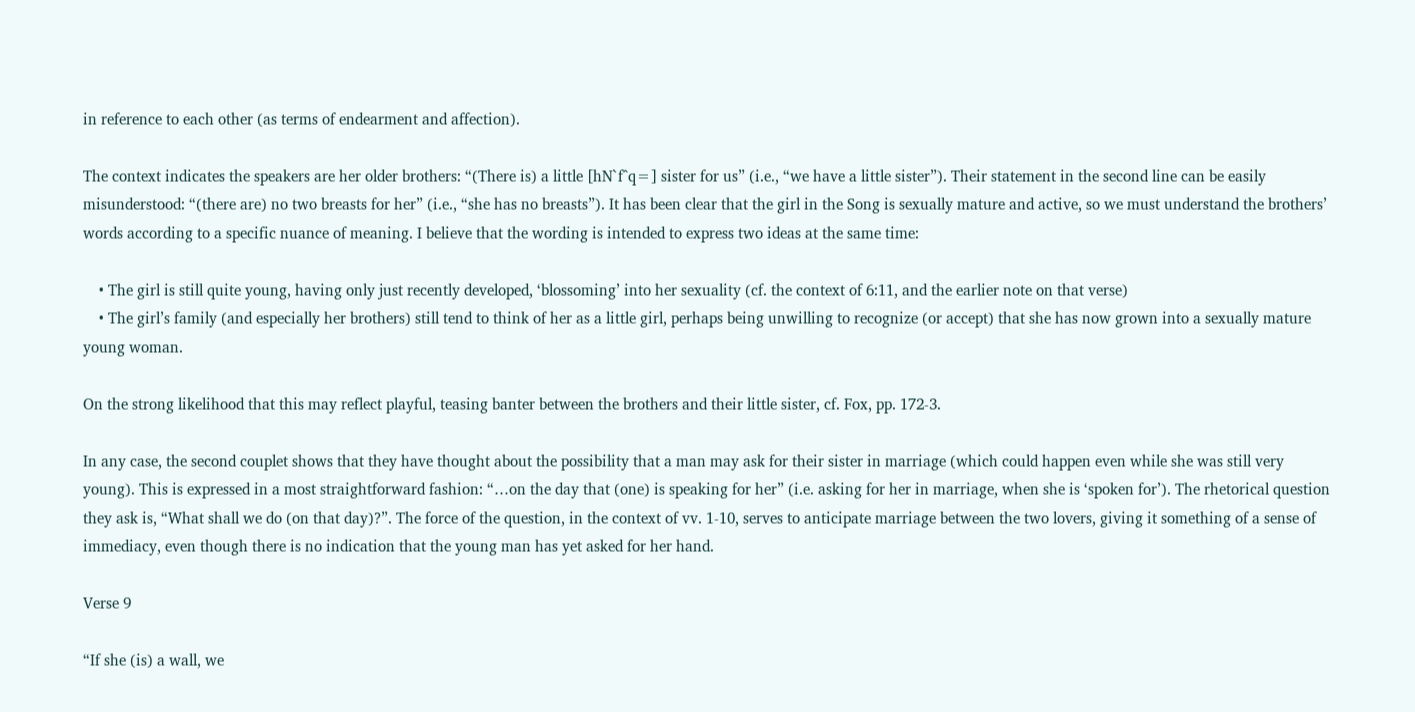in reference to each other (as terms of endearment and affection).

The context indicates the speakers are her older brothers: “(There is) a little [hN`f^q=] sister for us” (i.e., “we have a little sister”). Their statement in the second line can be easily misunderstood: “(there are) no two breasts for her” (i.e., “she has no breasts”). It has been clear that the girl in the Song is sexually mature and active, so we must understand the brothers’ words according to a specific nuance of meaning. I believe that the wording is intended to express two ideas at the same time:

    • The girl is still quite young, having only just recently developed, ‘blossoming’ into her sexuality (cf. the context of 6:11, and the earlier note on that verse)
    • The girl’s family (and especially her brothers) still tend to think of her as a little girl, perhaps being unwilling to recognize (or accept) that she has now grown into a sexually mature young woman.

On the strong likelihood that this may reflect playful, teasing banter between the brothers and their little sister, cf. Fox, pp. 172-3.

In any case, the second couplet shows that they have thought about the possibility that a man may ask for their sister in marriage (which could happen even while she was still very young). This is expressed in a most straightforward fashion: “…on the day that (one) is speaking for her” (i.e. asking for her in marriage, when she is ‘spoken for’). The rhetorical question they ask is, “What shall we do (on that day)?”. The force of the question, in the context of vv. 1-10, serves to anticipate marriage between the two lovers, giving it something of a sense of immediacy, even though there is no indication that the young man has yet asked for her hand.

Verse 9

“If she (is) a wall, we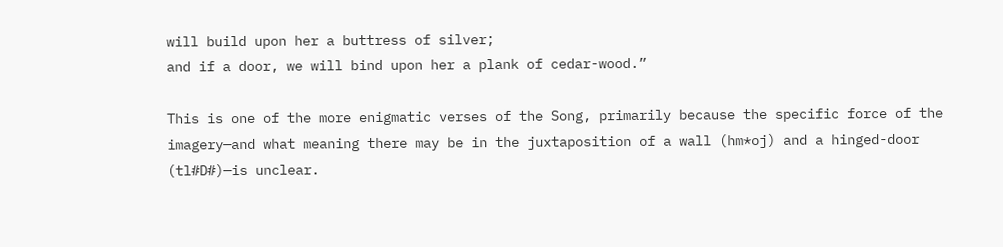will build upon her a buttress of silver;
and if a door, we will bind upon her a plank of cedar-wood.”

This is one of the more enigmatic verses of the Song, primarily because the specific force of the imagery—and what meaning there may be in the juxtaposition of a wall (hm*oj) and a hinged-door (tl#D#)—is unclear.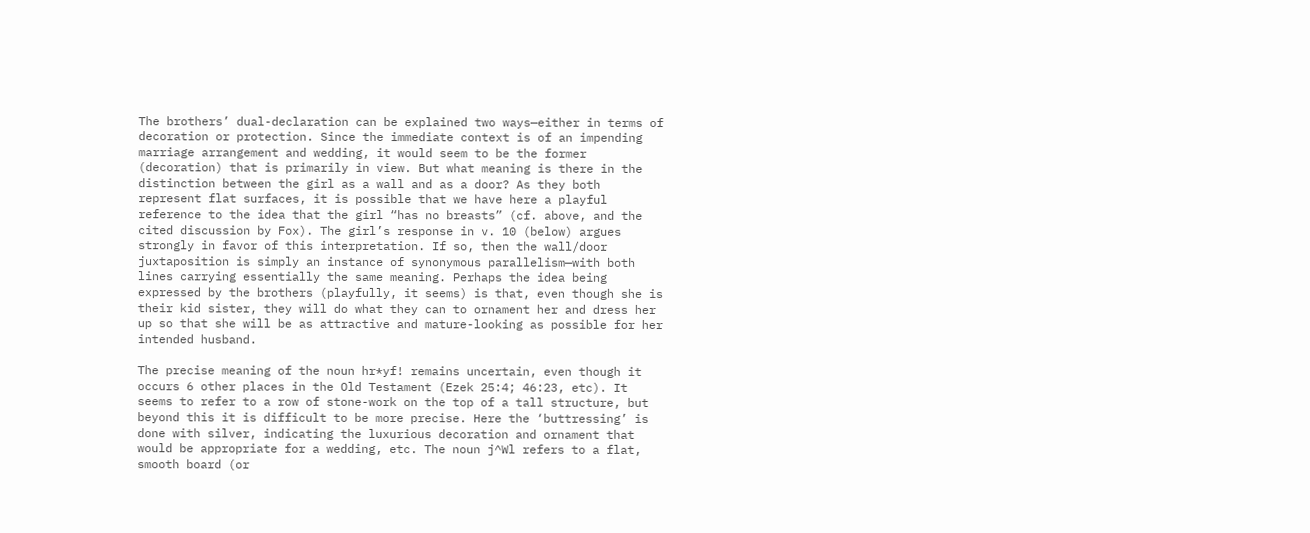The brothers’ dual-declaration can be explained two ways—either in terms of decoration or protection. Since the immediate context is of an impending marriage arrangement and wedding, it would seem to be the former (decoration) that is primarily in view. But what meaning is there in the distinction between the girl as a wall and as a door? As they both represent flat surfaces, it is possible that we have here a playful reference to the idea that the girl “has no breasts” (cf. above, and the cited discussion by Fox). The girl’s response in v. 10 (below) argues strongly in favor of this interpretation. If so, then the wall/door juxtaposition is simply an instance of synonymous parallelism—with both lines carrying essentially the same meaning. Perhaps the idea being expressed by the brothers (playfully, it seems) is that, even though she is their kid sister, they will do what they can to ornament her and dress her up so that she will be as attractive and mature-looking as possible for her intended husband.

The precise meaning of the noun hr*yf! remains uncertain, even though it occurs 6 other places in the Old Testament (Ezek 25:4; 46:23, etc). It seems to refer to a row of stone-work on the top of a tall structure, but beyond this it is difficult to be more precise. Here the ‘buttressing’ is done with silver, indicating the luxurious decoration and ornament that would be appropriate for a wedding, etc. The noun j^Wl refers to a flat, smooth board (or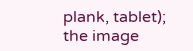plank, tablet); the image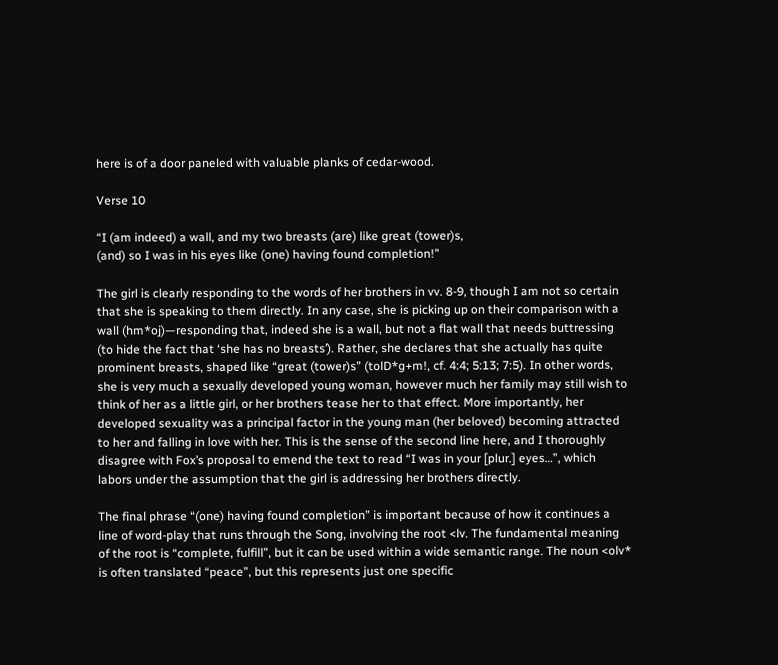here is of a door paneled with valuable planks of cedar-wood.

Verse 10

“I (am indeed) a wall, and my two breasts (are) like great (tower)s,
(and) so I was in his eyes like (one) having found completion!”

The girl is clearly responding to the words of her brothers in vv. 8-9, though I am not so certain that she is speaking to them directly. In any case, she is picking up on their comparison with a wall (hm*oj)—responding that, indeed she is a wall, but not a flat wall that needs buttressing (to hide the fact that ‘she has no breasts’). Rather, she declares that she actually has quite prominent breasts, shaped like “great (tower)s” (tolD*g+m!, cf. 4:4; 5:13; 7:5). In other words, she is very much a sexually developed young woman, however much her family may still wish to think of her as a little girl, or her brothers tease her to that effect. More importantly, her developed sexuality was a principal factor in the young man (her beloved) becoming attracted to her and falling in love with her. This is the sense of the second line here, and I thoroughly disagree with Fox’s proposal to emend the text to read “I was in your [plur.] eyes…”, which labors under the assumption that the girl is addressing her brothers directly.

The final phrase “(one) having found completion” is important because of how it continues a line of word-play that runs through the Song, involving the root <lv. The fundamental meaning of the root is “complete, fulfill”, but it can be used within a wide semantic range. The noun <olv* is often translated “peace”, but this represents just one specific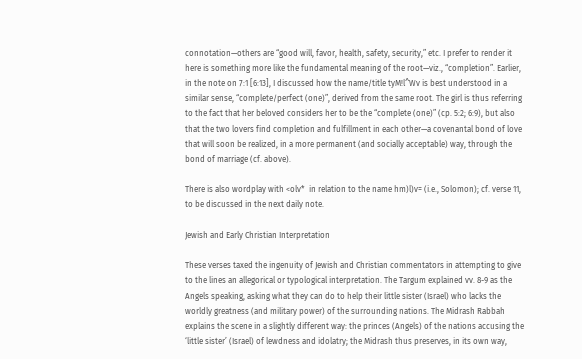connotation—others are “good will, favor, health, safety, security,” etc. I prefer to render it here is something more like the fundamental meaning of the root—viz., “completion”. Earlier, in the note on 7:1 [6:13], I discussed how the name/title tyM!l^Wv is best understood in a similar sense, “complete/perfect (one)”, derived from the same root. The girl is thus referring to the fact that her beloved considers her to be the “complete (one)” (cp. 5:2; 6:9), but also that the two lovers find completion and fulfillment in each other—a covenantal bond of love that will soon be realized, in a more permanent (and socially acceptable) way, through the bond of marriage (cf. above).

There is also wordplay with <olv*  in relation to the name hm)l)v= (i.e., Solomon); cf. verse 11, to be discussed in the next daily note.

Jewish and Early Christian Interpretation

These verses taxed the ingenuity of Jewish and Christian commentators in attempting to give to the lines an allegorical or typological interpretation. The Targum explained vv. 8-9 as the Angels speaking, asking what they can do to help their little sister (Israel) who lacks the worldly greatness (and military power) of the surrounding nations. The Midrash Rabbah explains the scene in a slightly different way: the princes (Angels) of the nations accusing the ‘little sister’ (Israel) of lewdness and idolatry; the Midrash thus preserves, in its own way,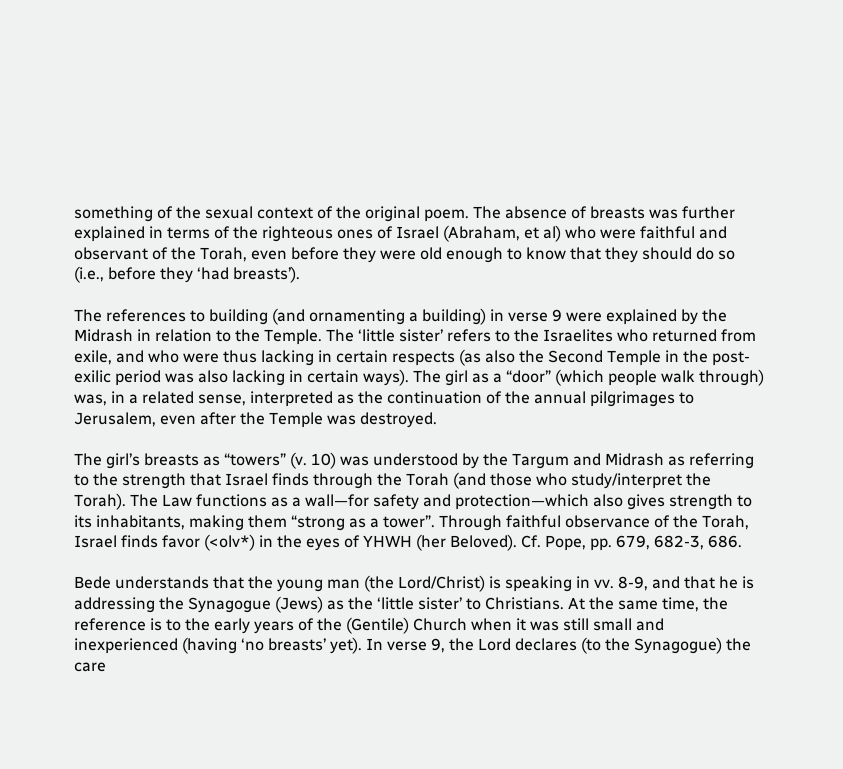something of the sexual context of the original poem. The absence of breasts was further explained in terms of the righteous ones of Israel (Abraham, et al) who were faithful and observant of the Torah, even before they were old enough to know that they should do so (i.e., before they ‘had breasts’).

The references to building (and ornamenting a building) in verse 9 were explained by the Midrash in relation to the Temple. The ‘little sister’ refers to the Israelites who returned from exile, and who were thus lacking in certain respects (as also the Second Temple in the post-exilic period was also lacking in certain ways). The girl as a “door” (which people walk through) was, in a related sense, interpreted as the continuation of the annual pilgrimages to Jerusalem, even after the Temple was destroyed.

The girl’s breasts as “towers” (v. 10) was understood by the Targum and Midrash as referring to the strength that Israel finds through the Torah (and those who study/interpret the Torah). The Law functions as a wall—for safety and protection—which also gives strength to its inhabitants, making them “strong as a tower”. Through faithful observance of the Torah, Israel finds favor (<olv*) in the eyes of YHWH (her Beloved). Cf. Pope, pp. 679, 682-3, 686.

Bede understands that the young man (the Lord/Christ) is speaking in vv. 8-9, and that he is addressing the Synagogue (Jews) as the ‘little sister’ to Christians. At the same time, the reference is to the early years of the (Gentile) Church when it was still small and inexperienced (having ‘no breasts’ yet). In verse 9, the Lord declares (to the Synagogue) the care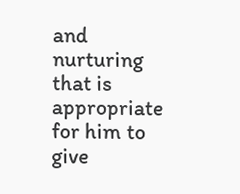and nurturing that is appropriate for him to give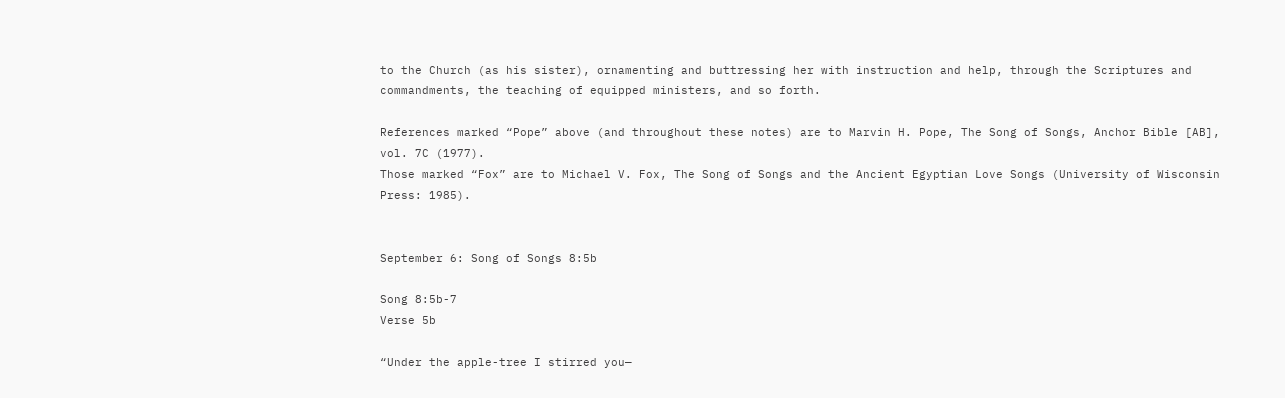to the Church (as his sister), ornamenting and buttressing her with instruction and help, through the Scriptures and commandments, the teaching of equipped ministers, and so forth.

References marked “Pope” above (and throughout these notes) are to Marvin H. Pope, The Song of Songs, Anchor Bible [AB], vol. 7C (1977).
Those marked “Fox” are to Michael V. Fox, The Song of Songs and the Ancient Egyptian Love Songs (University of Wisconsin Press: 1985).


September 6: Song of Songs 8:5b

Song 8:5b-7
Verse 5b

“Under the apple-tree I stirred you—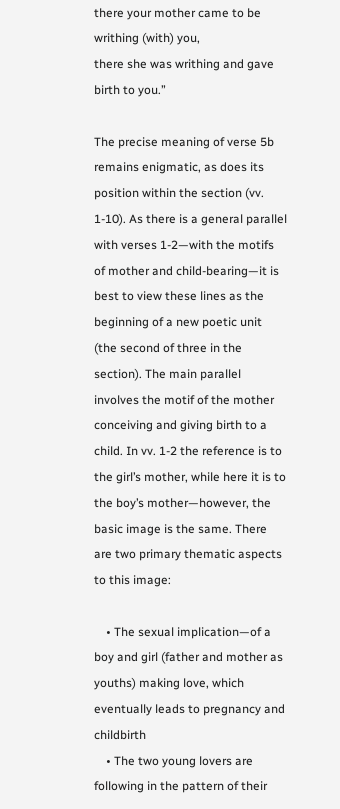there your mother came to be writhing (with) you,
there she was writhing and gave birth to you.”

The precise meaning of verse 5b remains enigmatic, as does its position within the section (vv. 1-10). As there is a general parallel with verses 1-2—with the motifs of mother and child-bearing—it is best to view these lines as the beginning of a new poetic unit (the second of three in the section). The main parallel involves the motif of the mother conceiving and giving birth to a child. In vv. 1-2 the reference is to the girl’s mother, while here it is to the boy’s mother—however, the basic image is the same. There are two primary thematic aspects to this image:

    • The sexual implication—of a boy and girl (father and mother as youths) making love, which eventually leads to pregnancy and childbirth
    • The two young lovers are following in the pattern of their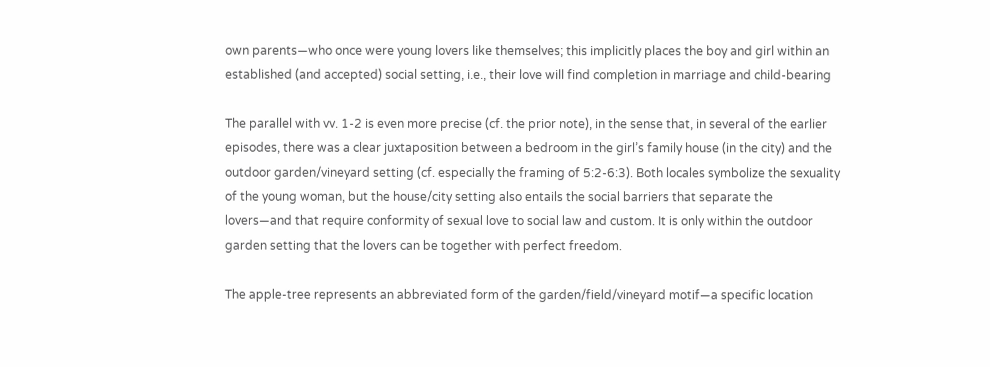own parents—who once were young lovers like themselves; this implicitly places the boy and girl within an established (and accepted) social setting, i.e., their love will find completion in marriage and child-bearing

The parallel with vv. 1-2 is even more precise (cf. the prior note), in the sense that, in several of the earlier episodes, there was a clear juxtaposition between a bedroom in the girl’s family house (in the city) and the outdoor garden/vineyard setting (cf. especially the framing of 5:2-6:3). Both locales symbolize the sexuality of the young woman, but the house/city setting also entails the social barriers that separate the lovers—and that require conformity of sexual love to social law and custom. It is only within the outdoor garden setting that the lovers can be together with perfect freedom.

The apple-tree represents an abbreviated form of the garden/field/vineyard motif—a specific location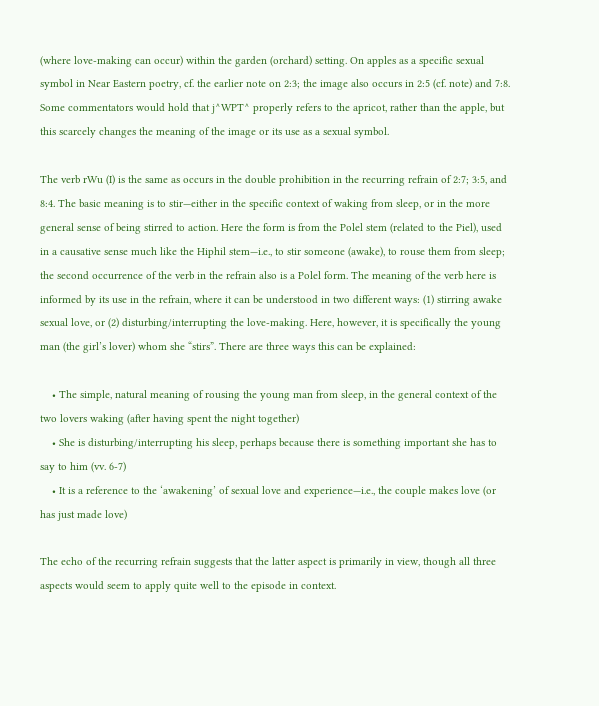(where love-making can occur) within the garden (orchard) setting. On apples as a specific sexual symbol in Near Eastern poetry, cf. the earlier note on 2:3; the image also occurs in 2:5 (cf. note) and 7:8. Some commentators would hold that j^WPT^ properly refers to the apricot, rather than the apple, but this scarcely changes the meaning of the image or its use as a sexual symbol.

The verb rWu (I) is the same as occurs in the double prohibition in the recurring refrain of 2:7; 3:5, and 8:4. The basic meaning is to stir—either in the specific context of waking from sleep, or in the more general sense of being stirred to action. Here the form is from the Polel stem (related to the Piel), used in a causative sense much like the Hiphil stem—i.e., to stir someone (awake), to rouse them from sleep; the second occurrence of the verb in the refrain also is a Polel form. The meaning of the verb here is informed by its use in the refrain, where it can be understood in two different ways: (1) stirring awake sexual love, or (2) disturbing/interrupting the love-making. Here, however, it is specifically the young man (the girl’s lover) whom she “stirs”. There are three ways this can be explained:

    • The simple, natural meaning of rousing the young man from sleep, in the general context of the two lovers waking (after having spent the night together)
    • She is disturbing/interrupting his sleep, perhaps because there is something important she has to say to him (vv. 6-7)
    • It is a reference to the ‘awakening’ of sexual love and experience—i.e., the couple makes love (or has just made love)

The echo of the recurring refrain suggests that the latter aspect is primarily in view, though all three aspects would seem to apply quite well to the episode in context.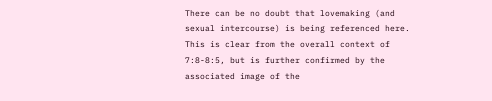There can be no doubt that lovemaking (and sexual intercourse) is being referenced here. This is clear from the overall context of 7:8-8:5, but is further confirmed by the associated image of the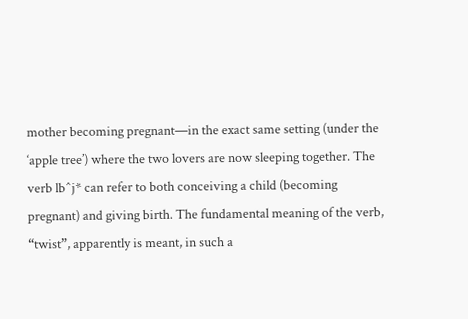mother becoming pregnant—in the exact same setting (under the ‘apple tree’) where the two lovers are now sleeping together. The verb lb^j* can refer to both conceiving a child (becoming pregnant) and giving birth. The fundamental meaning of the verb, “twist”, apparently is meant, in such a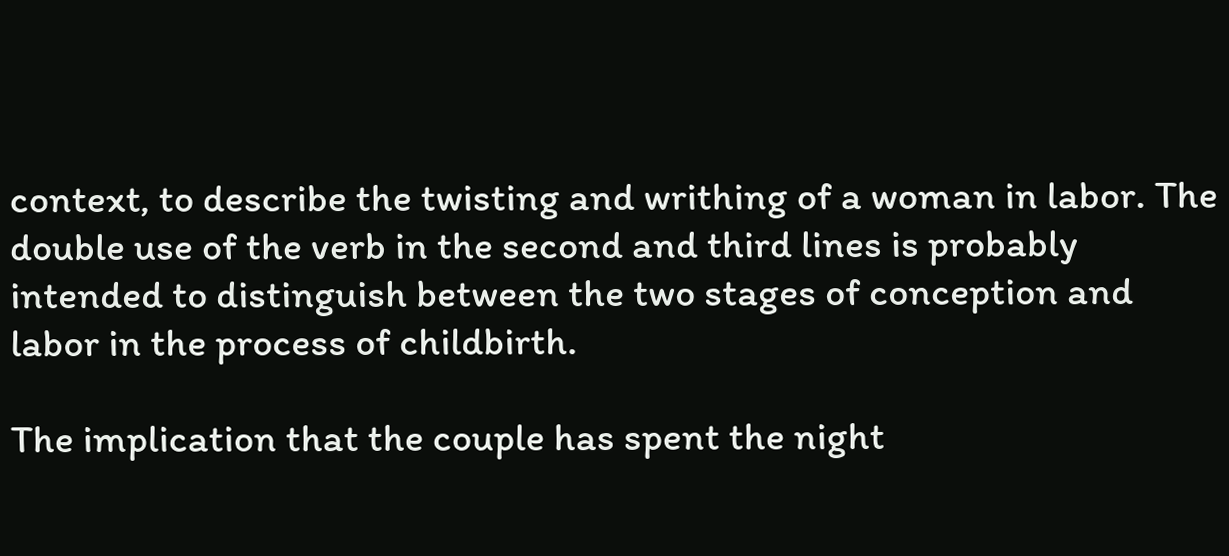context, to describe the twisting and writhing of a woman in labor. The double use of the verb in the second and third lines is probably intended to distinguish between the two stages of conception and labor in the process of childbirth.

The implication that the couple has spent the night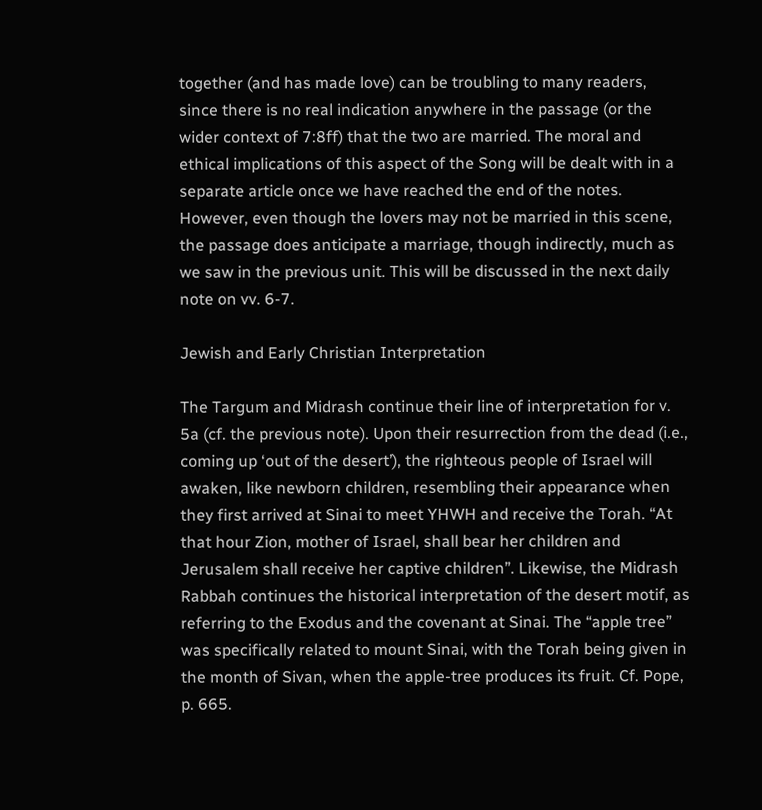together (and has made love) can be troubling to many readers, since there is no real indication anywhere in the passage (or the wider context of 7:8ff) that the two are married. The moral and ethical implications of this aspect of the Song will be dealt with in a separate article once we have reached the end of the notes. However, even though the lovers may not be married in this scene, the passage does anticipate a marriage, though indirectly, much as we saw in the previous unit. This will be discussed in the next daily note on vv. 6-7.

Jewish and Early Christian Interpretation

The Targum and Midrash continue their line of interpretation for v. 5a (cf. the previous note). Upon their resurrection from the dead (i.e., coming up ‘out of the desert’), the righteous people of Israel will awaken, like newborn children, resembling their appearance when they first arrived at Sinai to meet YHWH and receive the Torah. “At that hour Zion, mother of Israel, shall bear her children and Jerusalem shall receive her captive children”. Likewise, the Midrash Rabbah continues the historical interpretation of the desert motif, as referring to the Exodus and the covenant at Sinai. The “apple tree” was specifically related to mount Sinai, with the Torah being given in the month of Sivan, when the apple-tree produces its fruit. Cf. Pope, p. 665.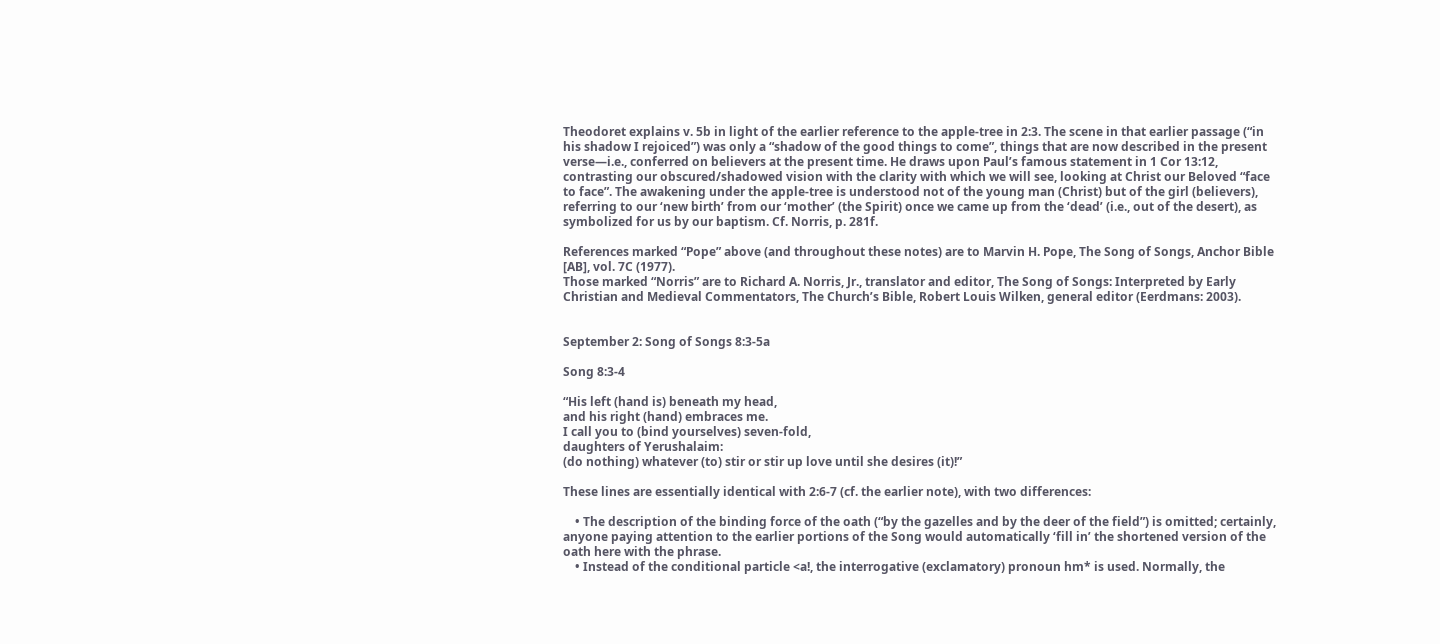Theodoret explains v. 5b in light of the earlier reference to the apple-tree in 2:3. The scene in that earlier passage (“in his shadow I rejoiced”) was only a “shadow of the good things to come”, things that are now described in the present verse—i.e., conferred on believers at the present time. He draws upon Paul’s famous statement in 1 Cor 13:12, contrasting our obscured/shadowed vision with the clarity with which we will see, looking at Christ our Beloved “face to face”. The awakening under the apple-tree is understood not of the young man (Christ) but of the girl (believers), referring to our ‘new birth’ from our ‘mother’ (the Spirit) once we came up from the ‘dead’ (i.e., out of the desert), as symbolized for us by our baptism. Cf. Norris, p. 281f.

References marked “Pope” above (and throughout these notes) are to Marvin H. Pope, The Song of Songs, Anchor Bible [AB], vol. 7C (1977).
Those marked “Norris” are to Richard A. Norris, Jr., translator and editor, The Song of Songs: Interpreted by Early Christian and Medieval Commentators, The Church’s Bible, Robert Louis Wilken, general editor (Eerdmans: 2003).


September 2: Song of Songs 8:3-5a

Song 8:3-4

“His left (hand is) beneath my head,
and his right (hand) embraces me.
I call you to (bind yourselves) seven-fold,
daughters of Yerushalaim:
(do nothing) whatever (to) stir or stir up love until she desires (it)!”

These lines are essentially identical with 2:6-7 (cf. the earlier note), with two differences:

    • The description of the binding force of the oath (“by the gazelles and by the deer of the field”) is omitted; certainly, anyone paying attention to the earlier portions of the Song would automatically ‘fill in’ the shortened version of the oath here with the phrase.
    • Instead of the conditional particle <a!, the interrogative (exclamatory) pronoun hm* is used. Normally, the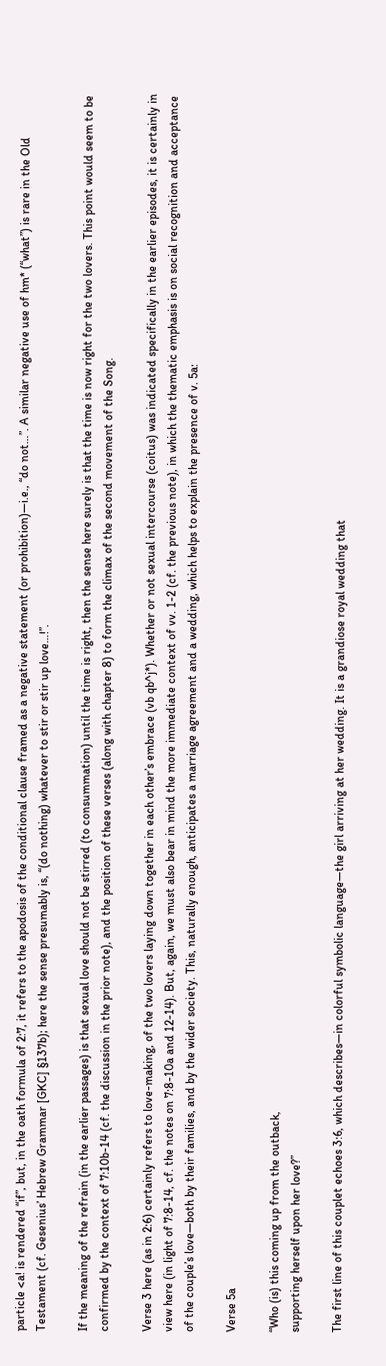particle <a! is rendered “if”, but, in the oath formula of 2:7, it refers to the apodosis of the conditional clause framed as a negative statement (or prohibition)—i.e., “do not…”. A similar negative use of hm* (“what”) is rare in the Old Testament (cf. Gesenius’ Hebrew Grammar [GKC] §137b); here the sense presumably is, “(do nothing) whatever to stir or stir up love…!”.

If the meaning of the refrain (in the earlier passages) is that sexual love should not be stirred (to consummation) until the time is right, then the sense here surely is that the time is now right for the two lovers. This point would seem to be confirmed by the context of 7:10b-14 (cf. the discussion in the prior note), and the position of these verses (along with chapter 8) to form the climax of the second movement of the Song.

Verse 3 here (as in 2:6) certainly refers to love-making, of the two lovers laying down together in each other’s embrace (vb qb^j*). Whether or not sexual intercourse (coitus) was indicated specifically in the earlier episodes, it is certainly in view here (in light of 7:8-14, cf. the notes on 7:8-10a and 12-14). But, again, we must also bear in mind the more immediate context of vv. 1-2 (cf. the previous note), in which the thematic emphasis is on social recognition and acceptance of the couple’s love—both by their families, and by the wider society. This, naturally enough, anticipates a marriage agreement and a wedding, which helps to explain the presence of v. 5a:

Verse 5a

“Who (is) this coming up from the outback,
supporting herself upon her love?”

The first line of this couplet echoes 3:6, which describes—in colorful symbolic language—the girl arriving at her wedding. It is a grandiose royal wedding that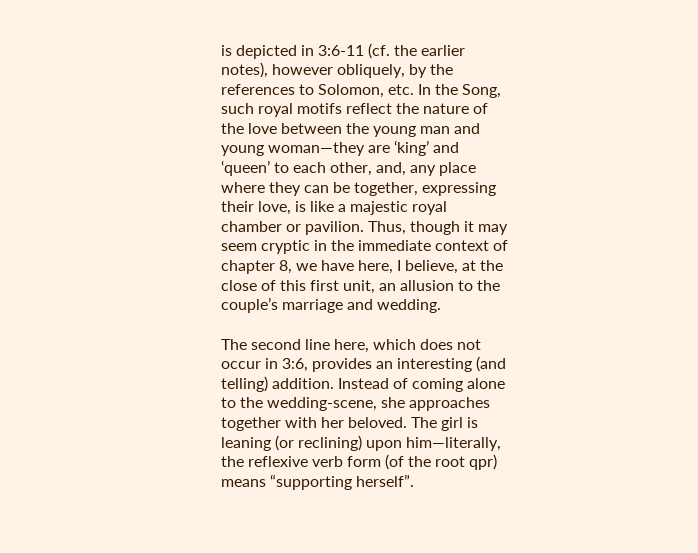is depicted in 3:6-11 (cf. the earlier notes), however obliquely, by the references to Solomon, etc. In the Song, such royal motifs reflect the nature of the love between the young man and young woman—they are ‘king’ and ‘queen’ to each other, and, any place where they can be together, expressing their love, is like a majestic royal chamber or pavilion. Thus, though it may seem cryptic in the immediate context of chapter 8, we have here, I believe, at the close of this first unit, an allusion to the couple’s marriage and wedding.

The second line here, which does not occur in 3:6, provides an interesting (and telling) addition. Instead of coming alone to the wedding-scene, she approaches together with her beloved. The girl is leaning (or reclining) upon him—literally, the reflexive verb form (of the root qpr) means “supporting herself”.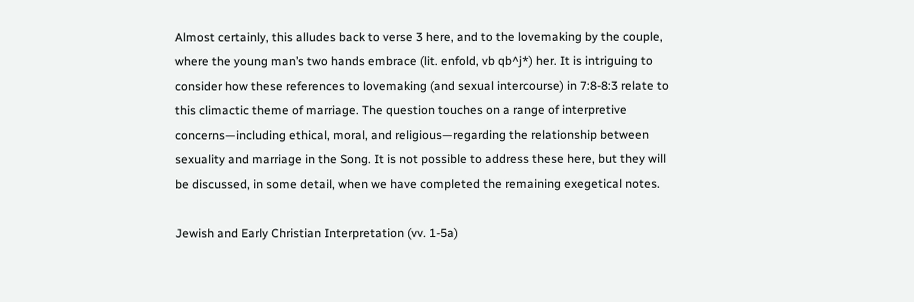Almost certainly, this alludes back to verse 3 here, and to the lovemaking by the couple, where the young man’s two hands embrace (lit. enfold, vb qb^j*) her. It is intriguing to consider how these references to lovemaking (and sexual intercourse) in 7:8-8:3 relate to this climactic theme of marriage. The question touches on a range of interpretive concerns—including ethical, moral, and religious—regarding the relationship between sexuality and marriage in the Song. It is not possible to address these here, but they will be discussed, in some detail, when we have completed the remaining exegetical notes.

Jewish and Early Christian Interpretation (vv. 1-5a)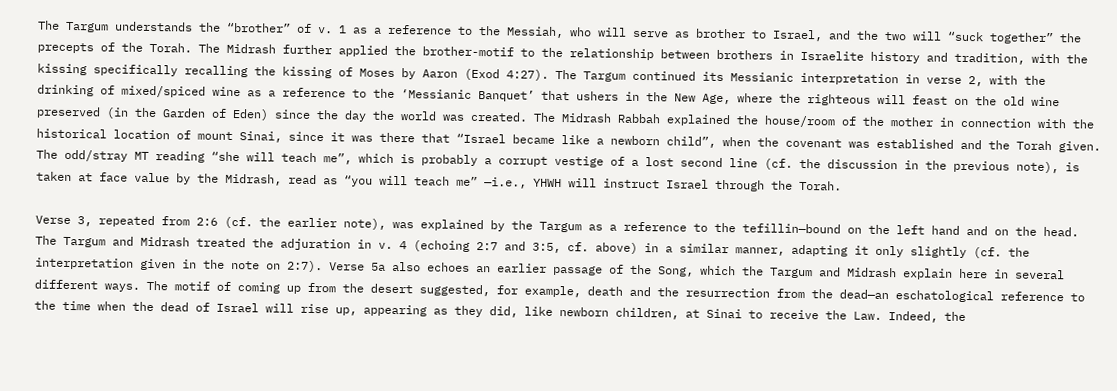The Targum understands the “brother” of v. 1 as a reference to the Messiah, who will serve as brother to Israel, and the two will “suck together” the precepts of the Torah. The Midrash further applied the brother-motif to the relationship between brothers in Israelite history and tradition, with the kissing specifically recalling the kissing of Moses by Aaron (Exod 4:27). The Targum continued its Messianic interpretation in verse 2, with the drinking of mixed/spiced wine as a reference to the ‘Messianic Banquet’ that ushers in the New Age, where the righteous will feast on the old wine preserved (in the Garden of Eden) since the day the world was created. The Midrash Rabbah explained the house/room of the mother in connection with the historical location of mount Sinai, since it was there that “Israel became like a newborn child”, when the covenant was established and the Torah given. The odd/stray MT reading “she will teach me”, which is probably a corrupt vestige of a lost second line (cf. the discussion in the previous note), is taken at face value by the Midrash, read as “you will teach me” —i.e., YHWH will instruct Israel through the Torah.

Verse 3, repeated from 2:6 (cf. the earlier note), was explained by the Targum as a reference to the tefillin—bound on the left hand and on the head. The Targum and Midrash treated the adjuration in v. 4 (echoing 2:7 and 3:5, cf. above) in a similar manner, adapting it only slightly (cf. the interpretation given in the note on 2:7). Verse 5a also echoes an earlier passage of the Song, which the Targum and Midrash explain here in several different ways. The motif of coming up from the desert suggested, for example, death and the resurrection from the dead—an eschatological reference to the time when the dead of Israel will rise up, appearing as they did, like newborn children, at Sinai to receive the Law. Indeed, the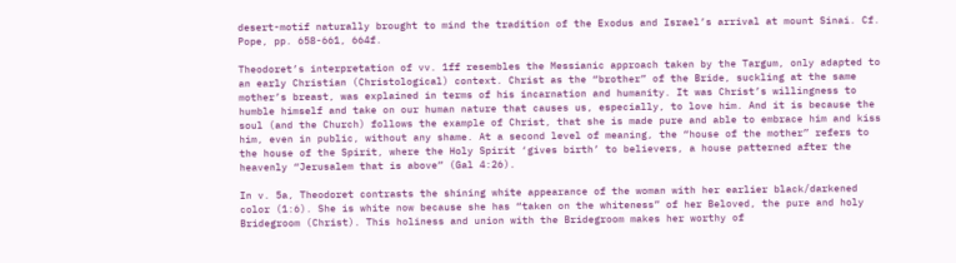desert-motif naturally brought to mind the tradition of the Exodus and Israel’s arrival at mount Sinai. Cf. Pope, pp. 658-661, 664f.

Theodoret’s interpretation of vv. 1ff resembles the Messianic approach taken by the Targum, only adapted to an early Christian (Christological) context. Christ as the “brother” of the Bride, suckling at the same mother’s breast, was explained in terms of his incarnation and humanity. It was Christ’s willingness to humble himself and take on our human nature that causes us, especially, to love him. And it is because the soul (and the Church) follows the example of Christ, that she is made pure and able to embrace him and kiss him, even in public, without any shame. At a second level of meaning, the “house of the mother” refers to the house of the Spirit, where the Holy Spirit ‘gives birth’ to believers, a house patterned after the heavenly “Jerusalem that is above” (Gal 4:26).

In v. 5a, Theodoret contrasts the shining white appearance of the woman with her earlier black/darkened color (1:6). She is white now because she has “taken on the whiteness” of her Beloved, the pure and holy Bridegroom (Christ). This holiness and union with the Bridegroom makes her worthy of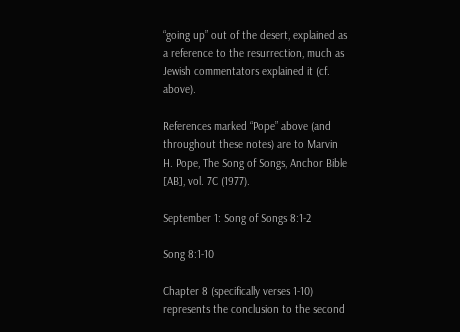“going up” out of the desert, explained as a reference to the resurrection, much as Jewish commentators explained it (cf. above).

References marked “Pope” above (and throughout these notes) are to Marvin H. Pope, The Song of Songs, Anchor Bible [AB], vol. 7C (1977).

September 1: Song of Songs 8:1-2

Song 8:1-10

Chapter 8 (specifically verses 1-10) represents the conclusion to the second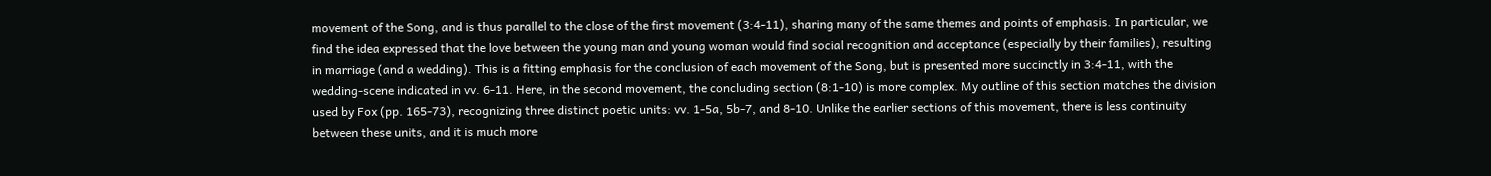movement of the Song, and is thus parallel to the close of the first movement (3:4-11), sharing many of the same themes and points of emphasis. In particular, we find the idea expressed that the love between the young man and young woman would find social recognition and acceptance (especially by their families), resulting in marriage (and a wedding). This is a fitting emphasis for the conclusion of each movement of the Song, but is presented more succinctly in 3:4-11, with the wedding-scene indicated in vv. 6-11. Here, in the second movement, the concluding section (8:1-10) is more complex. My outline of this section matches the division used by Fox (pp. 165-73), recognizing three distinct poetic units: vv. 1-5a, 5b-7, and 8-10. Unlike the earlier sections of this movement, there is less continuity between these units, and it is much more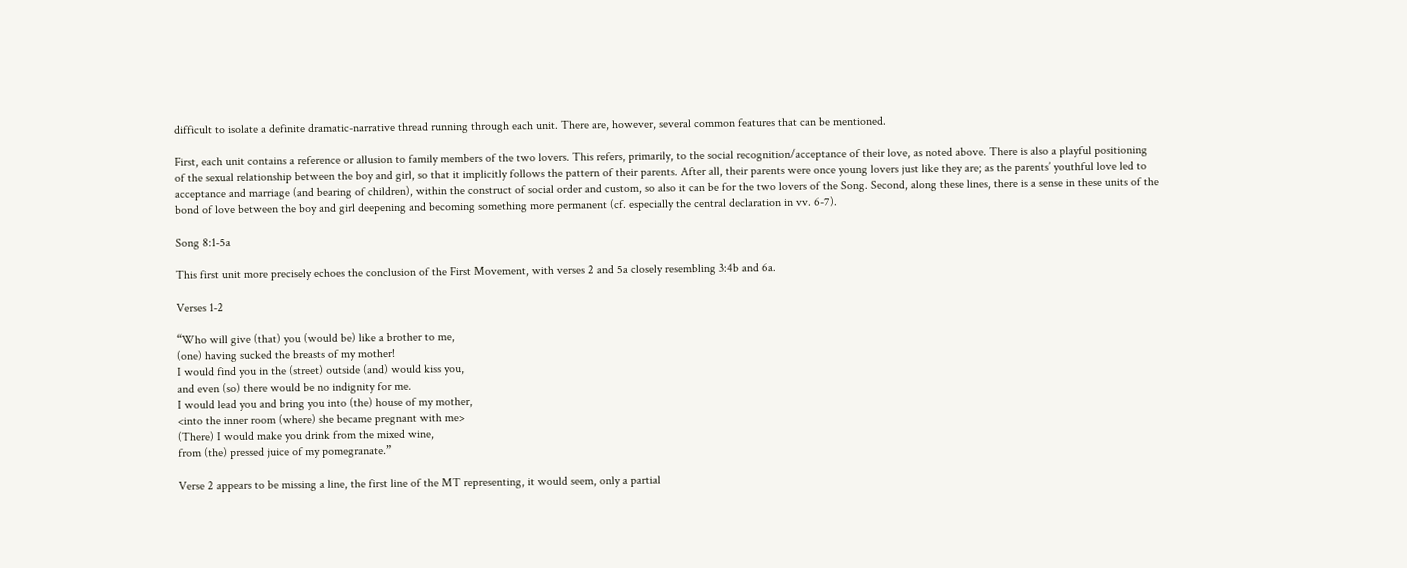difficult to isolate a definite dramatic-narrative thread running through each unit. There are, however, several common features that can be mentioned.

First, each unit contains a reference or allusion to family members of the two lovers. This refers, primarily, to the social recognition/acceptance of their love, as noted above. There is also a playful positioning of the sexual relationship between the boy and girl, so that it implicitly follows the pattern of their parents. After all, their parents were once young lovers just like they are; as the parents’ youthful love led to acceptance and marriage (and bearing of children), within the construct of social order and custom, so also it can be for the two lovers of the Song. Second, along these lines, there is a sense in these units of the bond of love between the boy and girl deepening and becoming something more permanent (cf. especially the central declaration in vv. 6-7).

Song 8:1-5a

This first unit more precisely echoes the conclusion of the First Movement, with verses 2 and 5a closely resembling 3:4b and 6a.

Verses 1-2

“Who will give (that) you (would be) like a brother to me,
(one) having sucked the breasts of my mother!
I would find you in the (street) outside (and) would kiss you,
and even (so) there would be no indignity for me.
I would lead you and bring you into (the) house of my mother,
<into the inner room (where) she became pregnant with me>
(There) I would make you drink from the mixed wine,
from (the) pressed juice of my pomegranate.”

Verse 2 appears to be missing a line, the first line of the MT representing, it would seem, only a partial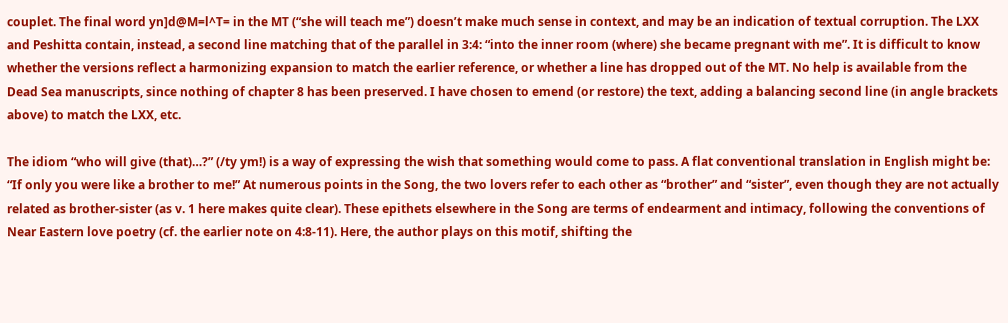couplet. The final word yn]d@M=l^T= in the MT (“she will teach me”) doesn’t make much sense in context, and may be an indication of textual corruption. The LXX and Peshitta contain, instead, a second line matching that of the parallel in 3:4: “into the inner room (where) she became pregnant with me”. It is difficult to know whether the versions reflect a harmonizing expansion to match the earlier reference, or whether a line has dropped out of the MT. No help is available from the Dead Sea manuscripts, since nothing of chapter 8 has been preserved. I have chosen to emend (or restore) the text, adding a balancing second line (in angle brackets above) to match the LXX, etc.

The idiom “who will give (that)…?” (/ty ym!) is a way of expressing the wish that something would come to pass. A flat conventional translation in English might be: “If only you were like a brother to me!” At numerous points in the Song, the two lovers refer to each other as “brother” and “sister”, even though they are not actually related as brother-sister (as v. 1 here makes quite clear). These epithets elsewhere in the Song are terms of endearment and intimacy, following the conventions of Near Eastern love poetry (cf. the earlier note on 4:8-11). Here, the author plays on this motif, shifting the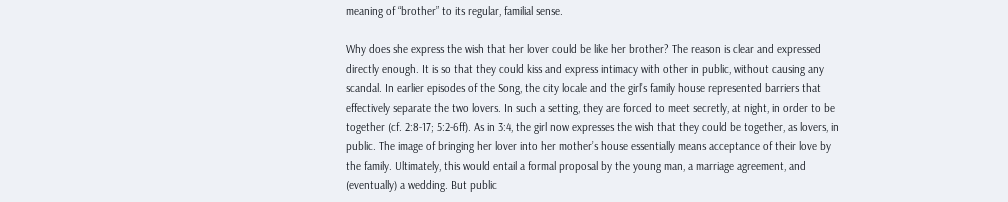meaning of “brother” to its regular, familial sense.

Why does she express the wish that her lover could be like her brother? The reason is clear and expressed directly enough. It is so that they could kiss and express intimacy with other in public, without causing any scandal. In earlier episodes of the Song, the city locale and the girl’s family house represented barriers that effectively separate the two lovers. In such a setting, they are forced to meet secretly, at night, in order to be together (cf. 2:8-17; 5:2-6ff). As in 3:4, the girl now expresses the wish that they could be together, as lovers, in public. The image of bringing her lover into her mother’s house essentially means acceptance of their love by the family. Ultimately, this would entail a formal proposal by the young man, a marriage agreement, and (eventually) a wedding. But public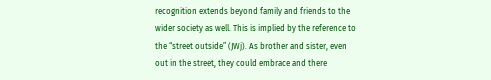recognition extends beyond family and friends to the wider society as well. This is implied by the reference to the “street outside” (JWj). As brother and sister, even out in the street, they could embrace and there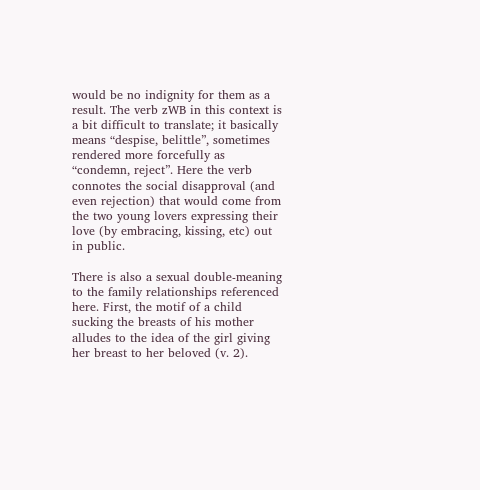would be no indignity for them as a result. The verb zWB in this context is a bit difficult to translate; it basically means “despise, belittle”, sometimes rendered more forcefully as “condemn, reject”. Here the verb connotes the social disapproval (and even rejection) that would come from the two young lovers expressing their love (by embracing, kissing, etc) out in public.

There is also a sexual double-meaning to the family relationships referenced here. First, the motif of a child sucking the breasts of his mother alludes to the idea of the girl giving her breast to her beloved (v. 2).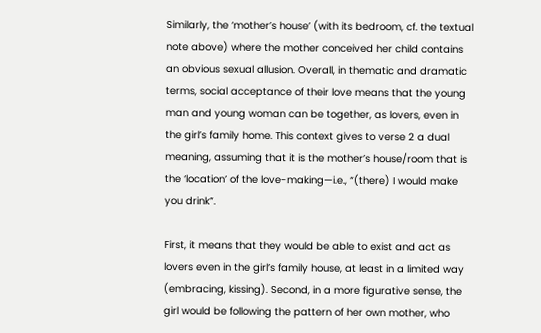Similarly, the ‘mother’s house’ (with its bedroom, cf. the textual note above) where the mother conceived her child contains an obvious sexual allusion. Overall, in thematic and dramatic terms, social acceptance of their love means that the young man and young woman can be together, as lovers, even in the girl’s family home. This context gives to verse 2 a dual meaning, assuming that it is the mother’s house/room that is the ‘location’ of the love-making—i.e., “(there) I would make you drink”.

First, it means that they would be able to exist and act as lovers even in the girl’s family house, at least in a limited way (embracing, kissing). Second, in a more figurative sense, the girl would be following the pattern of her own mother, who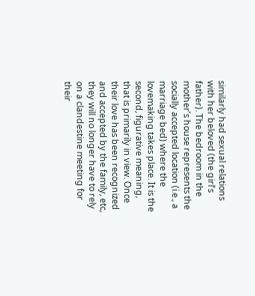similarly had sexual relations with her beloved (the girl’s father). The bedroom in the mother’s house represents the socially accepted location (i.e., a marriage bed) where the lovemaking takes place. It is the second, figurative meaning, that is primarily in view. Once their love has been recognized and accepted by the family, etc, they will no longer have to rely on a clandestine meeting for their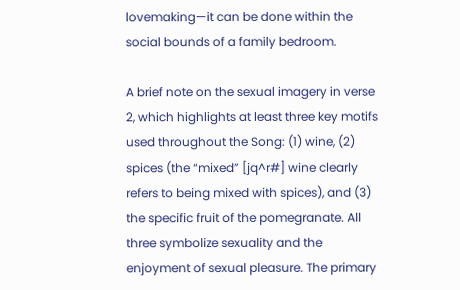lovemaking—it can be done within the social bounds of a family bedroom.

A brief note on the sexual imagery in verse 2, which highlights at least three key motifs used throughout the Song: (1) wine, (2) spices (the “mixed” [jq^r#] wine clearly refers to being mixed with spices), and (3) the specific fruit of the pomegranate. All three symbolize sexuality and the enjoyment of sexual pleasure. The primary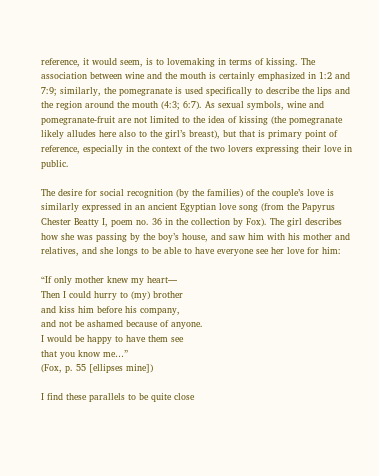reference, it would seem, is to lovemaking in terms of kissing. The association between wine and the mouth is certainly emphasized in 1:2 and 7:9; similarly, the pomegranate is used specifically to describe the lips and the region around the mouth (4:3; 6:7). As sexual symbols, wine and pomegranate-fruit are not limited to the idea of kissing (the pomegranate likely alludes here also to the girl’s breast), but that is primary point of reference, especially in the context of the two lovers expressing their love in public.

The desire for social recognition (by the families) of the couple’s love is similarly expressed in an ancient Egyptian love song (from the Papyrus Chester Beatty I, poem no. 36 in the collection by Fox). The girl describes how she was passing by the boy’s house, and saw him with his mother and relatives, and she longs to be able to have everyone see her love for him:

“If only mother knew my heart—
Then I could hurry to (my) brother
and kiss him before his company,
and not be ashamed because of anyone.
I would be happy to have them see
that you know me…”
(Fox, p. 55 [ellipses mine])

I find these parallels to be quite close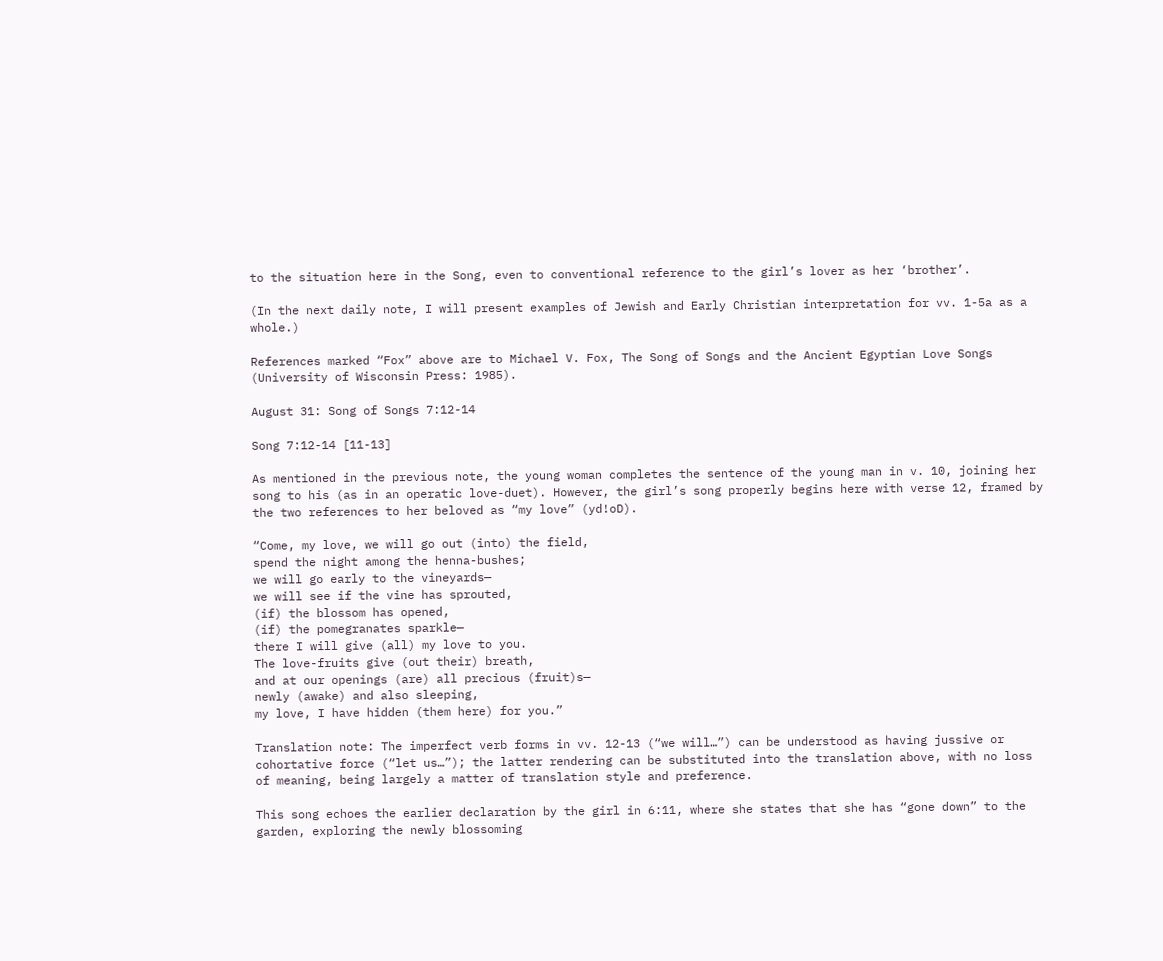to the situation here in the Song, even to conventional reference to the girl’s lover as her ‘brother’.

(In the next daily note, I will present examples of Jewish and Early Christian interpretation for vv. 1-5a as a whole.)

References marked “Fox” above are to Michael V. Fox, The Song of Songs and the Ancient Egyptian Love Songs (University of Wisconsin Press: 1985).

August 31: Song of Songs 7:12-14

Song 7:12-14 [11-13]

As mentioned in the previous note, the young woman completes the sentence of the young man in v. 10, joining her song to his (as in an operatic love-duet). However, the girl’s song properly begins here with verse 12, framed by the two references to her beloved as “my love” (yd!oD).

“Come, my love, we will go out (into) the field,
spend the night among the henna-bushes;
we will go early to the vineyards—
we will see if the vine has sprouted,
(if) the blossom has opened,
(if) the pomegranates sparkle—
there I will give (all) my love to you.
The love-fruits give (out their) breath,
and at our openings (are) all precious (fruit)s—
newly (awake) and also sleeping,
my love, I have hidden (them here) for you.”

Translation note: The imperfect verb forms in vv. 12-13 (“we will…”) can be understood as having jussive or cohortative force (“let us…”); the latter rendering can be substituted into the translation above, with no loss of meaning, being largely a matter of translation style and preference.

This song echoes the earlier declaration by the girl in 6:11, where she states that she has “gone down” to the garden, exploring the newly blossoming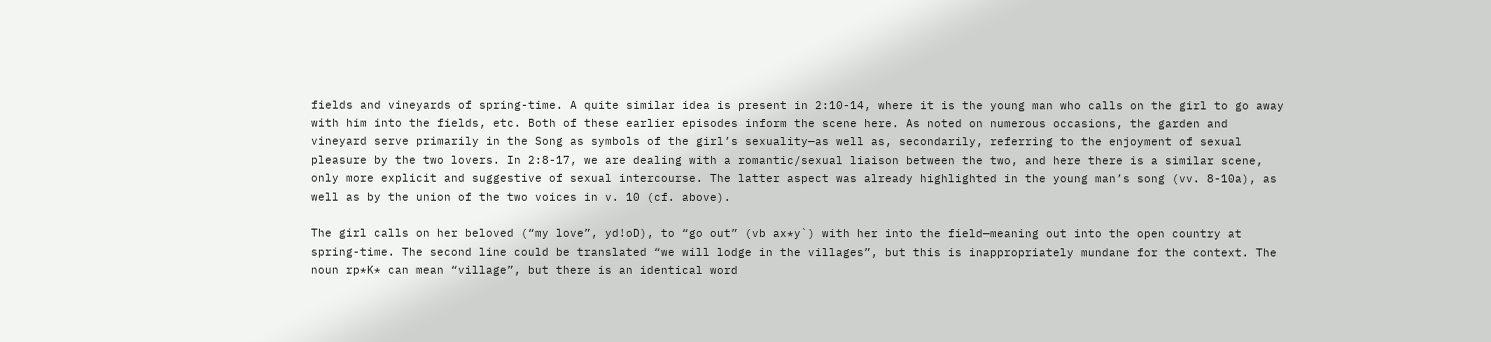fields and vineyards of spring-time. A quite similar idea is present in 2:10-14, where it is the young man who calls on the girl to go away with him into the fields, etc. Both of these earlier episodes inform the scene here. As noted on numerous occasions, the garden and vineyard serve primarily in the Song as symbols of the girl’s sexuality—as well as, secondarily, referring to the enjoyment of sexual pleasure by the two lovers. In 2:8-17, we are dealing with a romantic/sexual liaison between the two, and here there is a similar scene, only more explicit and suggestive of sexual intercourse. The latter aspect was already highlighted in the young man’s song (vv. 8-10a), as well as by the union of the two voices in v. 10 (cf. above).

The girl calls on her beloved (“my love”, yd!oD), to “go out” (vb ax*y`) with her into the field—meaning out into the open country at spring-time. The second line could be translated “we will lodge in the villages”, but this is inappropriately mundane for the context. The noun rp*K* can mean “village”, but there is an identical word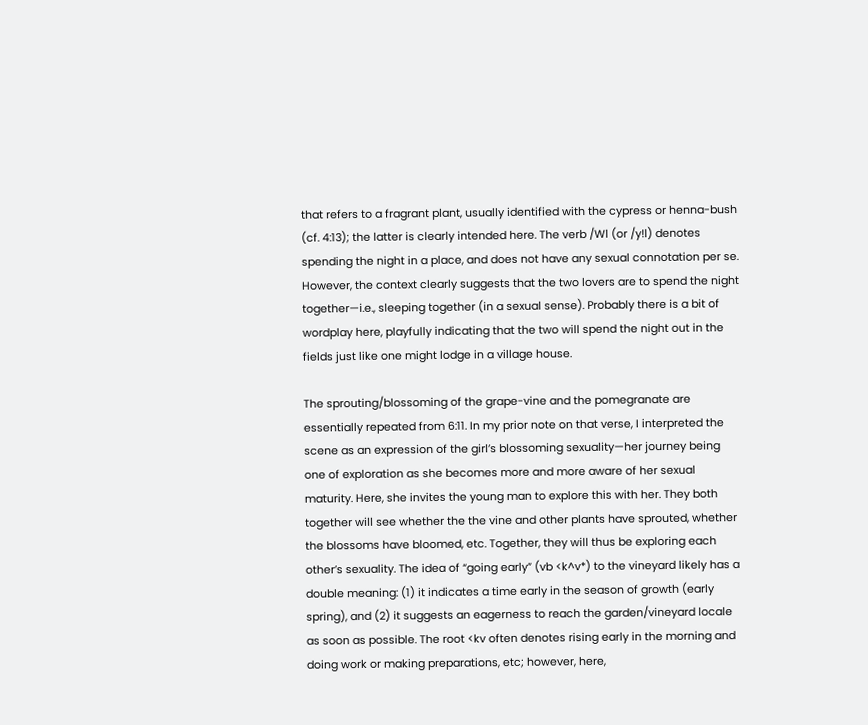that refers to a fragrant plant, usually identified with the cypress or henna-bush (cf. 4:13); the latter is clearly intended here. The verb /Wl (or /y!l) denotes spending the night in a place, and does not have any sexual connotation per se. However, the context clearly suggests that the two lovers are to spend the night together—i.e., sleeping together (in a sexual sense). Probably there is a bit of wordplay here, playfully indicating that the two will spend the night out in the fields just like one might lodge in a village house.

The sprouting/blossoming of the grape-vine and the pomegranate are essentially repeated from 6:11. In my prior note on that verse, I interpreted the scene as an expression of the girl’s blossoming sexuality—her journey being one of exploration as she becomes more and more aware of her sexual maturity. Here, she invites the young man to explore this with her. They both together will see whether the the vine and other plants have sprouted, whether the blossoms have bloomed, etc. Together, they will thus be exploring each other’s sexuality. The idea of “going early” (vb <k^v*) to the vineyard likely has a double meaning: (1) it indicates a time early in the season of growth (early spring), and (2) it suggests an eagerness to reach the garden/vineyard locale as soon as possible. The root <kv often denotes rising early in the morning and doing work or making preparations, etc; however, here,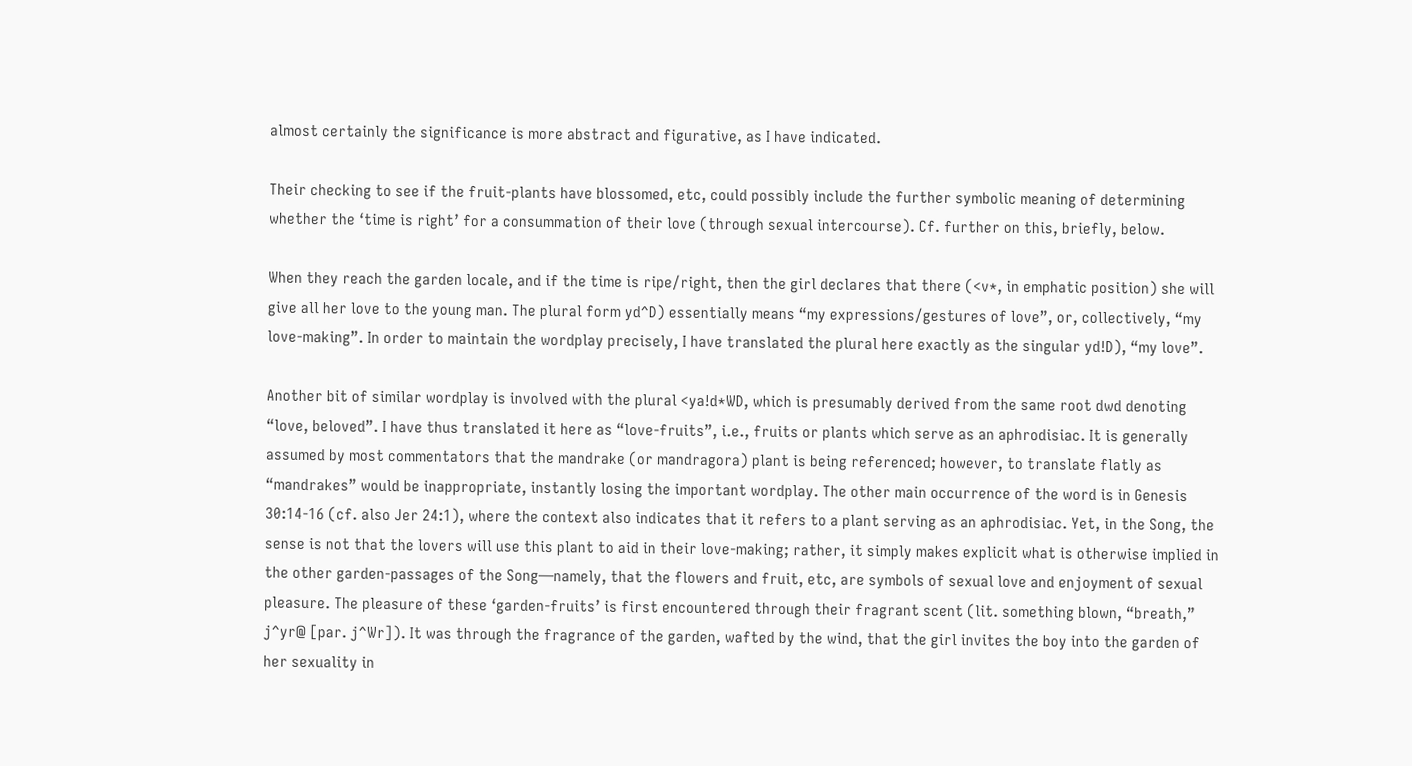almost certainly the significance is more abstract and figurative, as I have indicated.

Their checking to see if the fruit-plants have blossomed, etc, could possibly include the further symbolic meaning of determining whether the ‘time is right’ for a consummation of their love (through sexual intercourse). Cf. further on this, briefly, below.

When they reach the garden locale, and if the time is ripe/right, then the girl declares that there (<v*, in emphatic position) she will give all her love to the young man. The plural form yd^D) essentially means “my expressions/gestures of love”, or, collectively, “my love-making”. In order to maintain the wordplay precisely, I have translated the plural here exactly as the singular yd!D), “my love”.

Another bit of similar wordplay is involved with the plural <ya!d*WD, which is presumably derived from the same root dwd denoting “love, beloved”. I have thus translated it here as “love-fruits”, i.e., fruits or plants which serve as an aphrodisiac. It is generally assumed by most commentators that the mandrake (or mandragora) plant is being referenced; however, to translate flatly as “mandrakes” would be inappropriate, instantly losing the important wordplay. The other main occurrence of the word is in Genesis 30:14-16 (cf. also Jer 24:1), where the context also indicates that it refers to a plant serving as an aphrodisiac. Yet, in the Song, the sense is not that the lovers will use this plant to aid in their love-making; rather, it simply makes explicit what is otherwise implied in the other garden-passages of the Song—namely, that the flowers and fruit, etc, are symbols of sexual love and enjoyment of sexual pleasure. The pleasure of these ‘garden-fruits’ is first encountered through their fragrant scent (lit. something blown, “breath,” j^yr@ [par. j^Wr]). It was through the fragrance of the garden, wafted by the wind, that the girl invites the boy into the garden of her sexuality in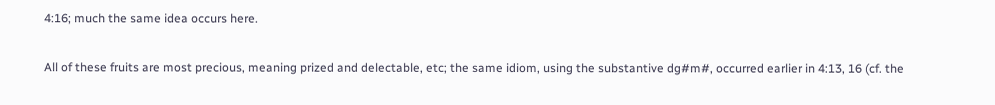4:16; much the same idea occurs here.

All of these fruits are most precious, meaning prized and delectable, etc; the same idiom, using the substantive dg#m#, occurred earlier in 4:13, 16 (cf. the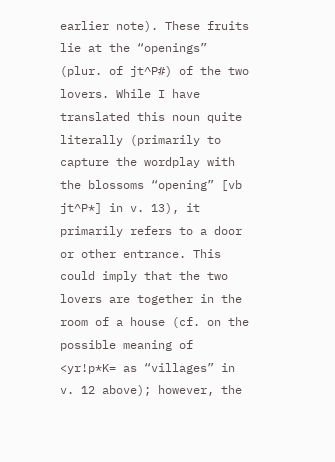earlier note). These fruits lie at the “openings” (plur. of jt^P#) of the two lovers. While I have translated this noun quite literally (primarily to capture the wordplay with the blossoms “opening” [vb jt^P*] in v. 13), it primarily refers to a door or other entrance. This could imply that the two lovers are together in the room of a house (cf. on the possible meaning of <yr!p*K= as “villages” in v. 12 above); however, the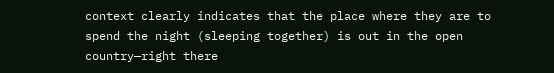context clearly indicates that the place where they are to spend the night (sleeping together) is out in the open country—right there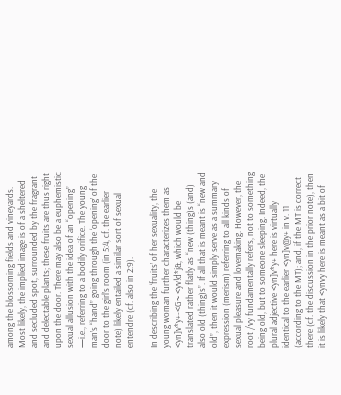among the blossoming fields and vineyards. Most likely, the implied image is of a sheltered and secluded spot, surrounded by the fragrant and delectable plants; these fruits are thus right upon the door. There may also be a euphemistic sexual allusion with the idea of an “opening” —i.e., referring to a bodily orifice. The young man’s “hand” going through the ‘opening’ of the door to the girl’s room (in 5:4, cf. the earlier note) likely entailed a similar sort of sexual entendre (cf. also in 2:9).

In describing the ‘fruits’ of her sexuality, the young woman further characterizes them as <yn]v*y+-<G~ <yv!d*j&, which would be translated rather flatly as “new (thing)s (and) also old (thing)s”. If all that is meant is “new and old”, then it would simply serve as a summary expression (merism) referring to all kinds of sexual pleasure and lovemaking. However, the root /vy fundamentally refers, not to something being old, but to someone sleeping. Indeed, the plural adjective <yn]v*y+ here is virtually identical to the earlier <yn]v@y+ in v. 11 (according to the MT); and, if the MT is correct there (cf. the discussion in the prior note), then it is likely that <ynvy here is meant as a bit of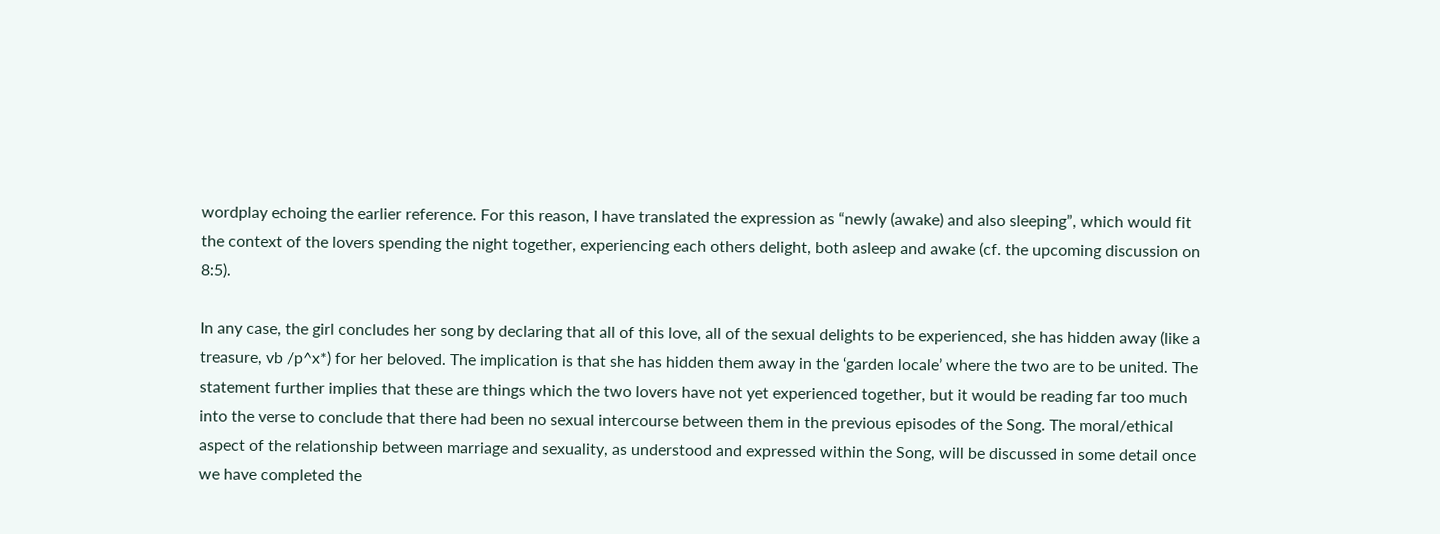wordplay echoing the earlier reference. For this reason, I have translated the expression as “newly (awake) and also sleeping”, which would fit the context of the lovers spending the night together, experiencing each others delight, both asleep and awake (cf. the upcoming discussion on 8:5).

In any case, the girl concludes her song by declaring that all of this love, all of the sexual delights to be experienced, she has hidden away (like a treasure, vb /p^x*) for her beloved. The implication is that she has hidden them away in the ‘garden locale’ where the two are to be united. The statement further implies that these are things which the two lovers have not yet experienced together, but it would be reading far too much into the verse to conclude that there had been no sexual intercourse between them in the previous episodes of the Song. The moral/ethical aspect of the relationship between marriage and sexuality, as understood and expressed within the Song, will be discussed in some detail once we have completed the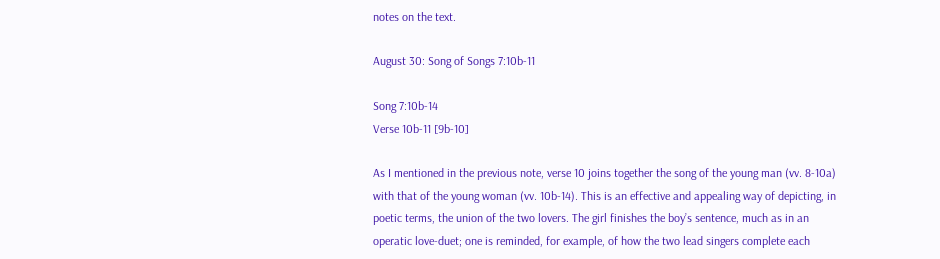notes on the text.

August 30: Song of Songs 7:10b-11

Song 7:10b-14
Verse 10b-11 [9b-10]

As I mentioned in the previous note, verse 10 joins together the song of the young man (vv. 8-10a) with that of the young woman (vv. 10b-14). This is an effective and appealing way of depicting, in poetic terms, the union of the two lovers. The girl finishes the boy’s sentence, much as in an operatic love-duet; one is reminded, for example, of how the two lead singers complete each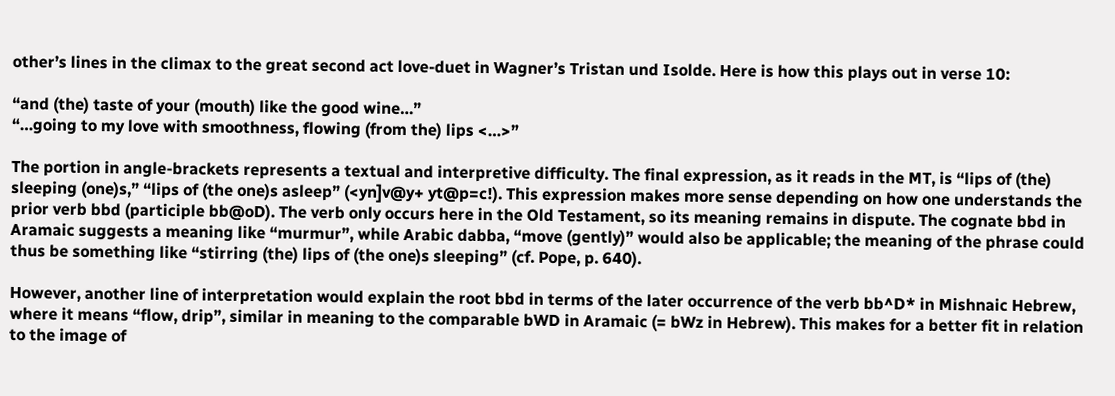other’s lines in the climax to the great second act love-duet in Wagner’s Tristan und Isolde. Here is how this plays out in verse 10:

“and (the) taste of your (mouth) like the good wine…”
“…going to my love with smoothness, flowing (from the) lips <…>”

The portion in angle-brackets represents a textual and interpretive difficulty. The final expression, as it reads in the MT, is “lips of (the) sleeping (one)s,” “lips of (the one)s asleep” (<yn]v@y+ yt@p=c!). This expression makes more sense depending on how one understands the prior verb bbd (participle bb@oD). The verb only occurs here in the Old Testament, so its meaning remains in dispute. The cognate bbd in Aramaic suggests a meaning like “murmur”, while Arabic dabba, “move (gently)” would also be applicable; the meaning of the phrase could thus be something like “stirring (the) lips of (the one)s sleeping” (cf. Pope, p. 640).

However, another line of interpretation would explain the root bbd in terms of the later occurrence of the verb bb^D* in Mishnaic Hebrew, where it means “flow, drip”, similar in meaning to the comparable bWD in Aramaic (= bWz in Hebrew). This makes for a better fit in relation to the image of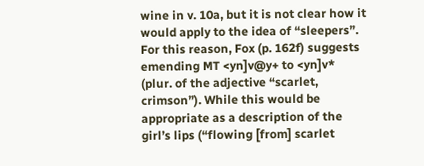wine in v. 10a, but it is not clear how it would apply to the idea of “sleepers”. For this reason, Fox (p. 162f) suggests emending MT <yn]v@y+ to <yn]v* (plur. of the adjective “scarlet, crimson”). While this would be appropriate as a description of the girl’s lips (“flowing [from] scarlet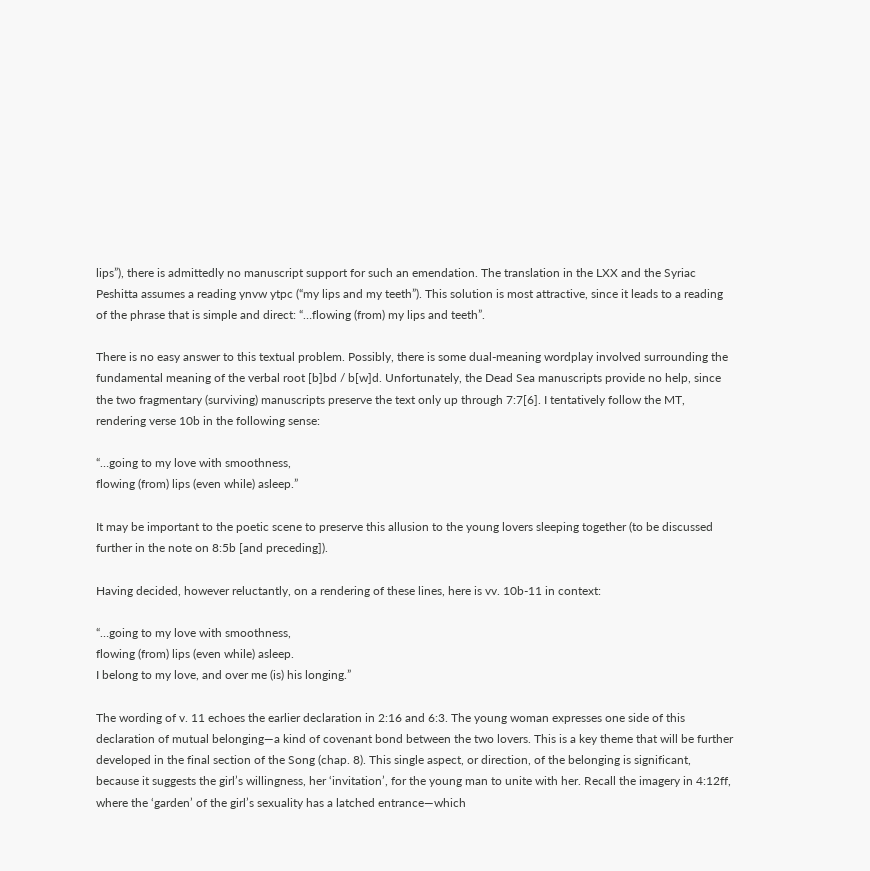lips”), there is admittedly no manuscript support for such an emendation. The translation in the LXX and the Syriac Peshitta assumes a reading ynvw ytpc (“my lips and my teeth”). This solution is most attractive, since it leads to a reading of the phrase that is simple and direct: “…flowing (from) my lips and teeth”.

There is no easy answer to this textual problem. Possibly, there is some dual-meaning wordplay involved surrounding the fundamental meaning of the verbal root [b]bd / b[w]d. Unfortunately, the Dead Sea manuscripts provide no help, since the two fragmentary (surviving) manuscripts preserve the text only up through 7:7[6]. I tentatively follow the MT, rendering verse 10b in the following sense:

“…going to my love with smoothness,
flowing (from) lips (even while) asleep.”

It may be important to the poetic scene to preserve this allusion to the young lovers sleeping together (to be discussed further in the note on 8:5b [and preceding]).

Having decided, however reluctantly, on a rendering of these lines, here is vv. 10b-11 in context:

“…going to my love with smoothness,
flowing (from) lips (even while) asleep.
I belong to my love, and over me (is) his longing.”

The wording of v. 11 echoes the earlier declaration in 2:16 and 6:3. The young woman expresses one side of this declaration of mutual belonging—a kind of covenant bond between the two lovers. This is a key theme that will be further developed in the final section of the Song (chap. 8). This single aspect, or direction, of the belonging is significant, because it suggests the girl’s willingness, her ‘invitation’, for the young man to unite with her. Recall the imagery in 4:12ff, where the ‘garden’ of the girl’s sexuality has a latched entrance—which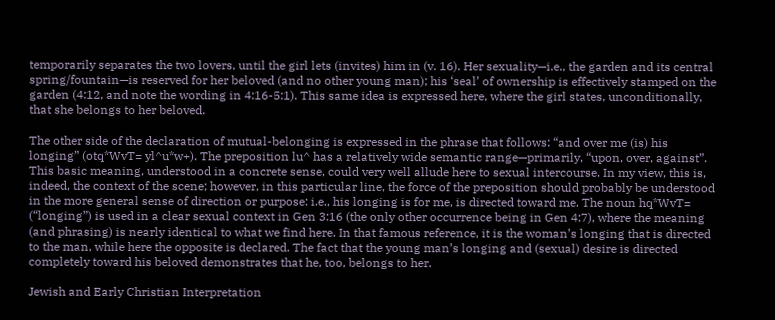temporarily separates the two lovers, until the girl lets (invites) him in (v. 16). Her sexuality—i.e., the garden and its central spring/fountain—is reserved for her beloved (and no other young man); his ‘seal’ of ownership is effectively stamped on the garden (4:12, and note the wording in 4:16-5:1). This same idea is expressed here, where the girl states, unconditionally, that she belongs to her beloved.

The other side of the declaration of mutual-belonging is expressed in the phrase that follows: “and over me (is) his longing” (otq*WvT= yl^u*w+). The preposition lu^ has a relatively wide semantic range—primarily, “upon, over, against”. This basic meaning, understood in a concrete sense, could very well allude here to sexual intercourse. In my view, this is, indeed, the context of the scene; however, in this particular line, the force of the preposition should probably be understood in the more general sense of direction or purpose: i.e., his longing is for me, is directed toward me. The noun hq*WvT= (“longing”) is used in a clear sexual context in Gen 3:16 (the only other occurrence being in Gen 4:7), where the meaning (and phrasing) is nearly identical to what we find here. In that famous reference, it is the woman’s longing that is directed to the man, while here the opposite is declared. The fact that the young man’s longing and (sexual) desire is directed completely toward his beloved demonstrates that he, too, belongs to her.

Jewish and Early Christian Interpretation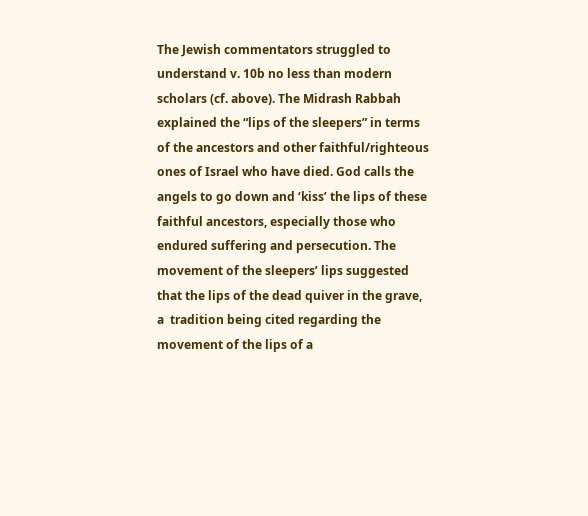The Jewish commentators struggled to understand v. 10b no less than modern scholars (cf. above). The Midrash Rabbah explained the “lips of the sleepers” in terms of the ancestors and other faithful/righteous ones of Israel who have died. God calls the angels to go down and ‘kiss’ the lips of these faithful ancestors, especially those who endured suffering and persecution. The movement of the sleepers’ lips suggested that the lips of the dead quiver in the grave, a  tradition being cited regarding the movement of the lips of a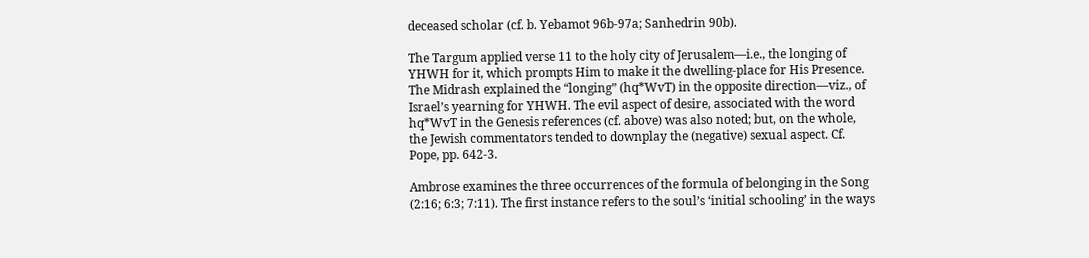deceased scholar (cf. b. Yebamot 96b-97a; Sanhedrin 90b).

The Targum applied verse 11 to the holy city of Jerusalem—i.e., the longing of YHWH for it, which prompts Him to make it the dwelling-place for His Presence. The Midrash explained the “longing” (hq*WvT) in the opposite direction—viz., of Israel’s yearning for YHWH. The evil aspect of desire, associated with the word hq*WvT in the Genesis references (cf. above) was also noted; but, on the whole, the Jewish commentators tended to downplay the (negative) sexual aspect. Cf. Pope, pp. 642-3.

Ambrose examines the three occurrences of the formula of belonging in the Song (2:16; 6:3; 7:11). The first instance refers to the soul’s ‘initial schooling’ in the ways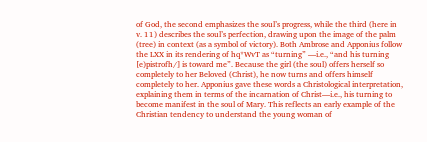of God, the second emphasizes the soul’s progress, while the third (here in v. 11) describes the soul’s perfection, drawing upon the image of the palm (tree) in context (as a symbol of victory). Both Ambrose and Apponius follow the LXX in its rendering of hq*WvT as “turning” —i.e., “and his turning [e)pistrofh/] is toward me”. Because the girl (the soul) offers herself so completely to her Beloved (Christ), he now turns and offers himself completely to her. Apponius gave these words a Christological interpretation, explaining them in terms of the incarnation of Christ—i.e., his turning to become manifest in the soul of Mary. This reflects an early example of the Christian tendency to understand the young woman of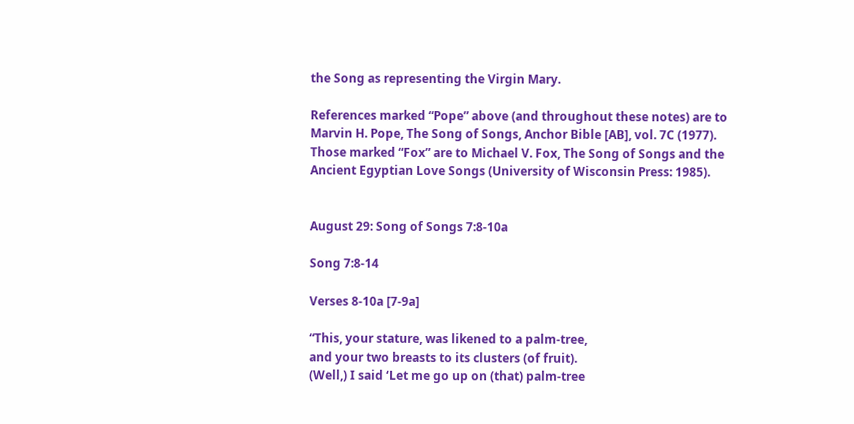the Song as representing the Virgin Mary.

References marked “Pope” above (and throughout these notes) are to Marvin H. Pope, The Song of Songs, Anchor Bible [AB], vol. 7C (1977).
Those marked “Fox” are to Michael V. Fox, The Song of Songs and the Ancient Egyptian Love Songs (University of Wisconsin Press: 1985).


August 29: Song of Songs 7:8-10a

Song 7:8-14

Verses 8-10a [7-9a]

“This, your stature, was likened to a palm-tree,
and your two breasts to its clusters (of fruit).
(Well,) I said ‘Let me go up on (that) palm-tree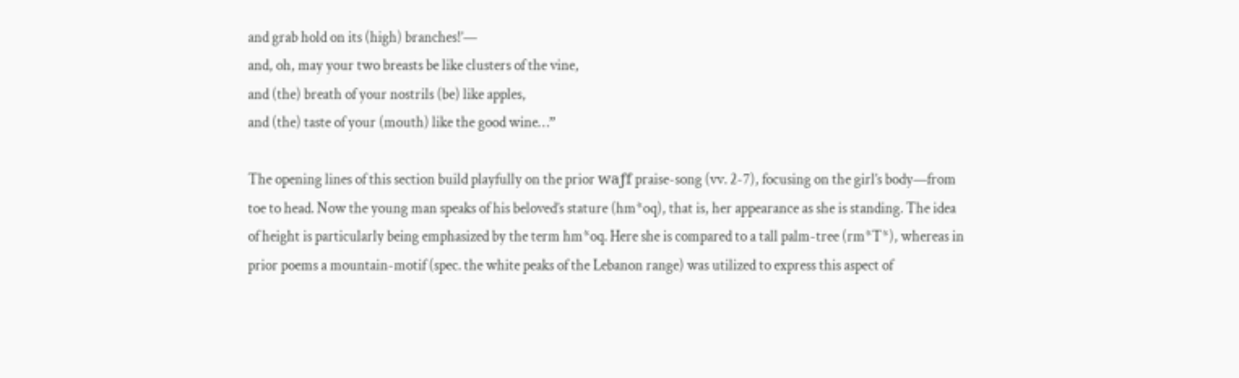and grab hold on its (high) branches!’—
and, oh, may your two breasts be like clusters of the vine,
and (the) breath of your nostrils (be) like apples,
and (the) taste of your (mouth) like the good wine…”

The opening lines of this section build playfully on the prior waƒf praise-song (vv. 2-7), focusing on the girl’s body—from toe to head. Now the young man speaks of his beloved’s stature (hm*oq), that is, her appearance as she is standing. The idea of height is particularly being emphasized by the term hm*oq. Here she is compared to a tall palm-tree (rm*T*), whereas in prior poems a mountain-motif (spec. the white peaks of the Lebanon range) was utilized to express this aspect of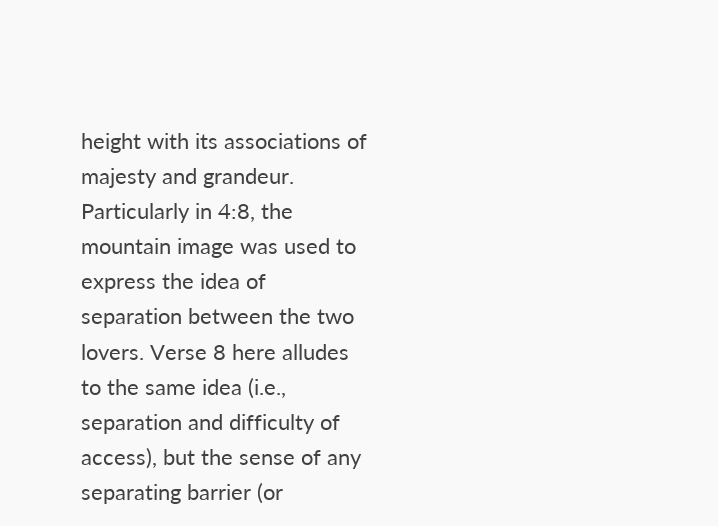height with its associations of majesty and grandeur. Particularly in 4:8, the mountain image was used to express the idea of separation between the two lovers. Verse 8 here alludes to the same idea (i.e., separation and difficulty of access), but the sense of any separating barrier (or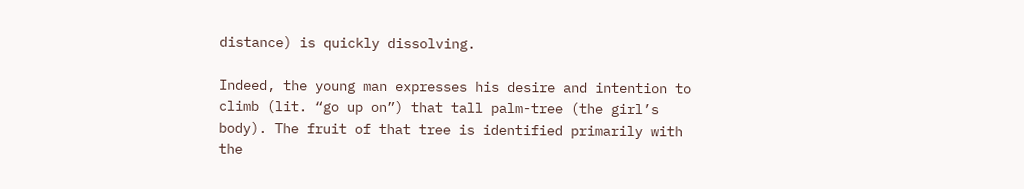distance) is quickly dissolving.

Indeed, the young man expresses his desire and intention to climb (lit. “go up on”) that tall palm-tree (the girl’s body). The fruit of that tree is identified primarily with the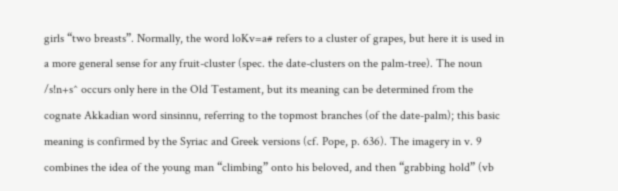girls “two breasts”. Normally, the word loKv=a# refers to a cluster of grapes, but here it is used in a more general sense for any fruit-cluster (spec. the date-clusters on the palm-tree). The noun /s!n+s^ occurs only here in the Old Testament, but its meaning can be determined from the cognate Akkadian word sinsinnu, referring to the topmost branches (of the date-palm); this basic meaning is confirmed by the Syriac and Greek versions (cf. Pope, p. 636). The imagery in v. 9 combines the idea of the young man “climbing” onto his beloved, and then “grabbing hold” (vb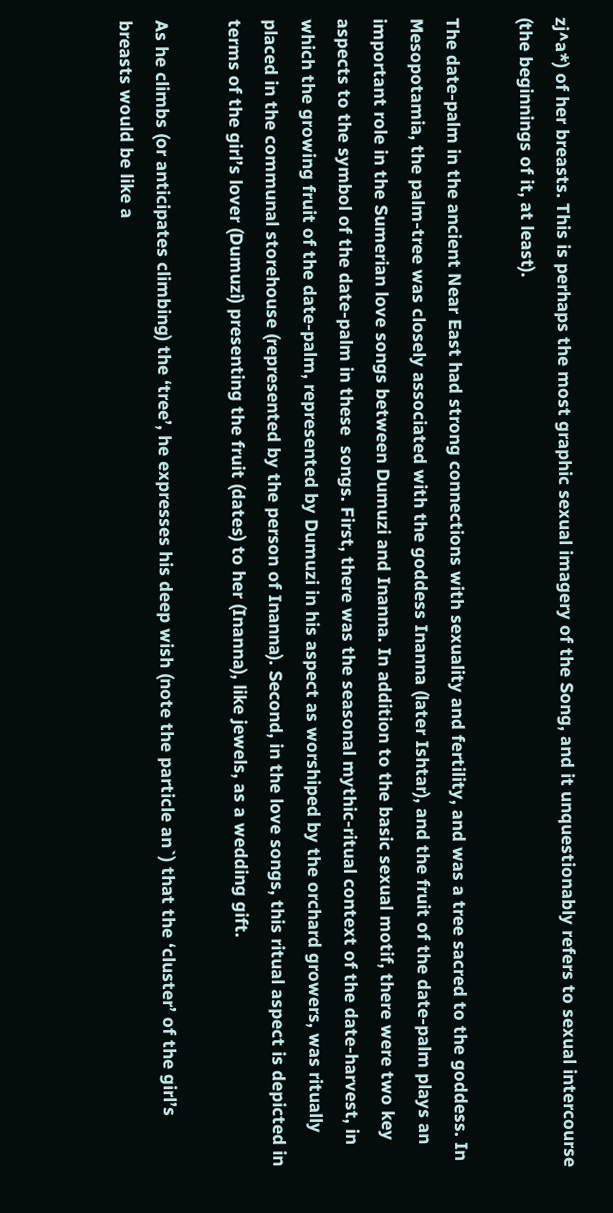zj^a*) of her breasts. This is perhaps the most graphic sexual imagery of the Song, and it unquestionably refers to sexual intercourse (the beginnings of it, at least).

The date-palm in the ancient Near East had strong connections with sexuality and fertility, and was a tree sacred to the goddess. In Mesopotamia, the palm-tree was closely associated with the goddess Inanna (later Ishtar), and the fruit of the date-palm plays an important role in the Sumerian love songs between Dumuzi and Inanna. In addition to the basic sexual motif, there were two key aspects to the symbol of the date-palm in these  songs. First, there was the seasonal mythic-ritual context of the date-harvest, in which the growing fruit of the date-palm, represented by Dumuzi in his aspect as worshiped by the orchard growers, was ritually placed in the communal storehouse (represented by the person of Inanna). Second, in the love songs, this ritual aspect is depicted in terms of the girl’s lover (Dumuzi) presenting the fruit (dates) to her (Inanna), like jewels, as a wedding gift.

As he climbs (or anticipates climbing) the ‘tree’, he expresses his deep wish (note the particle an`) that the ‘cluster’ of the girl’s breasts would be like a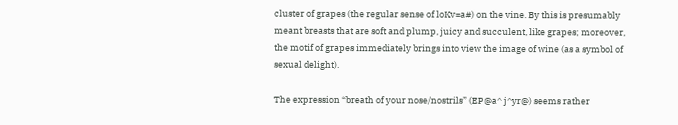cluster of grapes (the regular sense of loKv=a#) on the vine. By this is presumably meant breasts that are soft and plump, juicy and succulent, like grapes; moreover, the motif of grapes immediately brings into view the image of wine (as a symbol of sexual delight).

The expression “breath of your nose/nostrils” (EP@a^ j^yr@) seems rather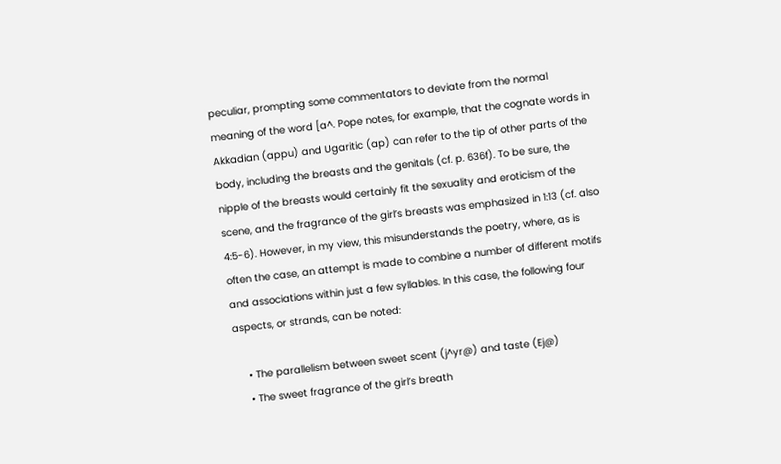peculiar, prompting some commentators to deviate from the normal meaning of the word [a^. Pope notes, for example, that the cognate words in Akkadian (appu) and Ugaritic (ap) can refer to the tip of other parts of the body, including the breasts and the genitals (cf. p. 636f). To be sure, the nipple of the breasts would certainly fit the sexuality and eroticism of the scene, and the fragrance of the girl’s breasts was emphasized in 1:13 (cf. also 4:5-6). However, in my view, this misunderstands the poetry, where, as is often the case, an attempt is made to combine a number of different motifs and associations within just a few syllables. In this case, the following four aspects, or strands, can be noted:

    • The parallelism between sweet scent (j^yr@) and taste (Ej@)
    • The sweet fragrance of the girl’s breath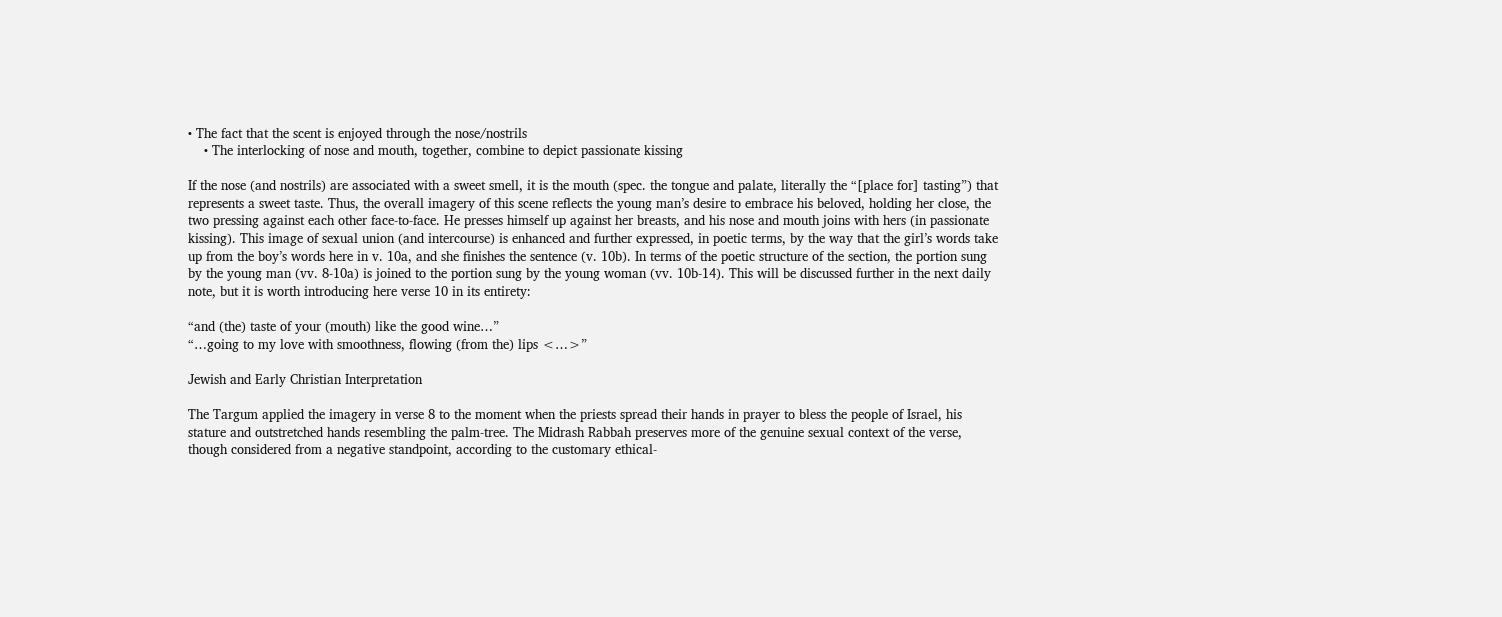• The fact that the scent is enjoyed through the nose/nostrils
    • The interlocking of nose and mouth, together, combine to depict passionate kissing

If the nose (and nostrils) are associated with a sweet smell, it is the mouth (spec. the tongue and palate, literally the “[place for] tasting”) that represents a sweet taste. Thus, the overall imagery of this scene reflects the young man’s desire to embrace his beloved, holding her close, the two pressing against each other face-to-face. He presses himself up against her breasts, and his nose and mouth joins with hers (in passionate kissing). This image of sexual union (and intercourse) is enhanced and further expressed, in poetic terms, by the way that the girl’s words take up from the boy’s words here in v. 10a, and she finishes the sentence (v. 10b). In terms of the poetic structure of the section, the portion sung by the young man (vv. 8-10a) is joined to the portion sung by the young woman (vv. 10b-14). This will be discussed further in the next daily note, but it is worth introducing here verse 10 in its entirety:

“and (the) taste of your (mouth) like the good wine…”
“…going to my love with smoothness, flowing (from the) lips <…>”

Jewish and Early Christian Interpretation

The Targum applied the imagery in verse 8 to the moment when the priests spread their hands in prayer to bless the people of Israel, his stature and outstretched hands resembling the palm-tree. The Midrash Rabbah preserves more of the genuine sexual context of the verse, though considered from a negative standpoint, according to the customary ethical-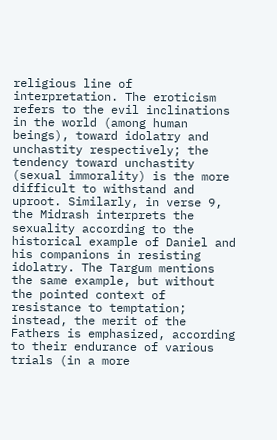religious line of interpretation. The eroticism refers to the evil inclinations in the world (among human beings), toward idolatry and unchastity respectively; the tendency toward unchastity (sexual immorality) is the more difficult to withstand and uproot. Similarly, in verse 9, the Midrash interprets the sexuality according to the historical example of Daniel and his companions in resisting idolatry. The Targum mentions the same example, but without the pointed context of resistance to temptation; instead, the merit of the Fathers is emphasized, according to their endurance of various trials (in a more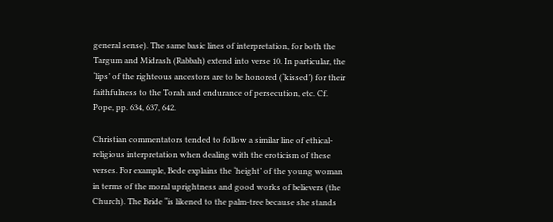general sense). The same basic lines of interpretation, for both the Targum and Midrash (Rabbah) extend into verse 10. In particular, the ‘lips’ of the righteous ancestors are to be honored (‘kissed’) for their faithfulness to the Torah and endurance of persecution, etc. Cf. Pope, pp. 634, 637, 642.

Christian commentators tended to follow a similar line of ethical-religious interpretation when dealing with the eroticism of these verses. For example, Bede explains the ‘height’ of the young woman in terms of the moral uprightness and good works of believers (the Church). The Bride “is likened to the palm-tree because she stands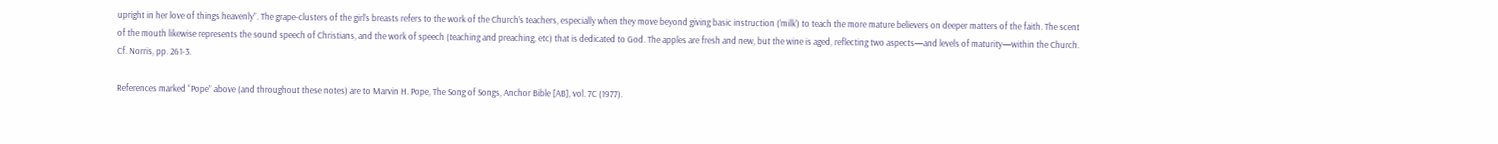upright in her love of things heavenly”. The grape-clusters of the girl’s breasts refers to the work of the Church’s teachers, especially when they move beyond giving basic instruction (‘milk’) to teach the more mature believers on deeper matters of the faith. The scent of the mouth likewise represents the sound speech of Christians, and the work of speech (teaching and preaching, etc) that is dedicated to God. The apples are fresh and new, but the wine is aged, reflecting two aspects—and levels of maturity—within the Church. Cf. Norris, pp. 261-3.

References marked “Pope” above (and throughout these notes) are to Marvin H. Pope, The Song of Songs, Anchor Bible [AB], vol. 7C (1977).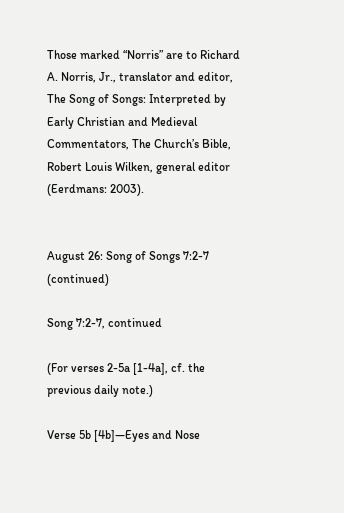Those marked “Norris” are to Richard A. Norris, Jr., translator and editor, The Song of Songs: Interpreted by Early Christian and Medieval Commentators, The Church’s Bible, Robert Louis Wilken, general editor (Eerdmans: 2003).


August 26: Song of Songs 7:2-7 (continued)

Song 7:2-7, continued

(For verses 2-5a [1-4a], cf. the previous daily note.)

Verse 5b [4b]—Eyes and Nose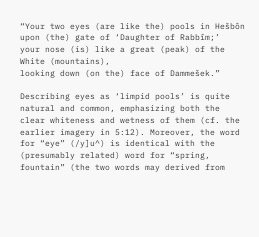“Your two eyes (are like the) pools in Hešbôn
upon (the) gate of ‘Daughter of Rabbîm;’
your nose (is) like a great (peak) of the White (mountains),
looking down (on the) face of Dammešek.”

Describing eyes as ‘limpid pools’ is quite natural and common, emphasizing both the clear whiteness and wetness of them (cf. the earlier imagery in 5:12). Moreover, the word for “eye” (/y]u^) is identical with the (presumably related) word for “spring, fountain” (the two words may derived from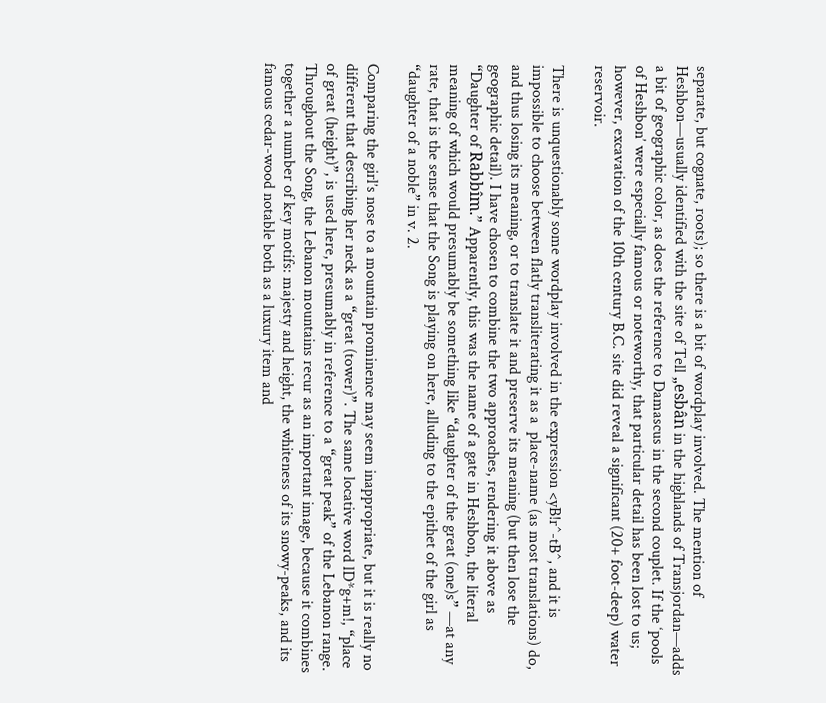separate, but cognate, roots); so there is a bit of wordplay involved. The mention of Heshbon—usually identified with the site of Tell „esbân in the highlands of Transjordan—adds a bit of geographic color, as does the reference to Damascus in the second couplet. If the ‘pools of Heshbon’ were especially famous or noteworthy, that particular detail has been lost to us; however, excavation of the 10th century B.C. site did reveal a significant (20+ foot-deep) water reservoir.

There is unquestionably some wordplay involved in the expression <yB!r^-tB^, and it is impossible to choose between flatly transliterating it as a  place-name (as most translations) do, and thus losing its meaning, or to translate it and preserve its meaning (but then lose the geographic detail). I have chosen to combine the two approaches, rendering it above as “Daughter of Rabbîm.” Apparently, this was the name of a gate in Heshbon, the literal meaning of which would presumably be something like “daughter of the great (one)s” —at any rate, that is the sense that the Song is playing on here, alluding to the epithet of the girl as “daughter of a noble” in v. 2.

Comparing the girl’s nose to a mountain prominence may seem inappropriate, but it is really no different that describing her neck as a “great (tower)”. The same locative word lD*g+m!, “place of great (height)”, is used here, presumably in reference to a “great peak” of the Lebanon range. Throughout the Song, the Lebanon mountains recur as an important image, because it combines together a number of key motifs: majesty and height, the whiteness of its snowy-peaks, and its famous cedar-wood notable both as a luxury item and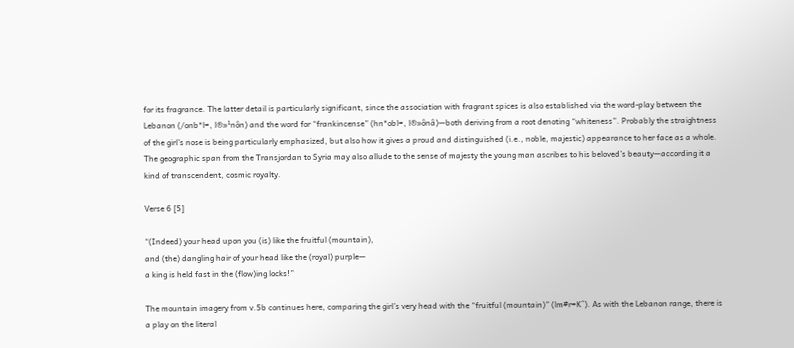for its fragrance. The latter detail is particularly significant, since the association with fragrant spices is also established via the word-play between the Lebanon (/onb*l=, l®»¹nôn) and the word for “frankincense” (hn*obl=, l®»ônâ)—both deriving from a root denoting “whiteness”. Probably the straightness of the girl’s nose is being particularly emphasized, but also how it gives a proud and distinguished (i.e., noble, majestic) appearance to her face as a whole. The geographic span from the Transjordan to Syria may also allude to the sense of majesty the young man ascribes to his beloved’s beauty—according it a kind of transcendent, cosmic royalty.

Verse 6 [5]

“(Indeed) your head upon you (is) like the fruitful (mountain),
and (the) dangling hair of your head like the (royal) purple—
a king is held fast in the (flow)ing locks!”

The mountain imagery from v.5b continues here, comparing the girl’s very head with the “fruitful (mountain)” (lm#r=K^). As with the Lebanon range, there is a play on the literal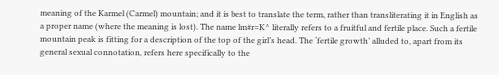meaning of the Karmel (Carmel) mountain; and it is best to translate the term, rather than transliterating it in English as a proper name (where the meaning is lost). The name lm#r=K^ literally refers to a fruitful and fertile place. Such a fertile mountain peak is fitting for a description of the top of the girl’s head. The ‘fertile growth’ alluded to, apart from its general sexual connotation, refers here specifically to the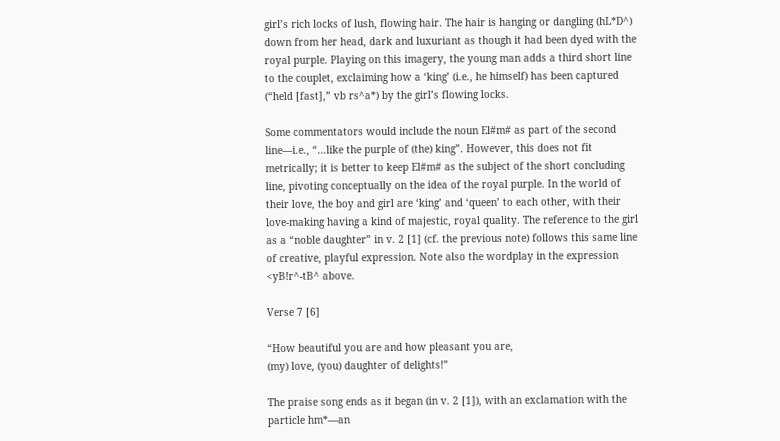girl’s rich locks of lush, flowing hair. The hair is hanging or dangling (hL*D^) down from her head, dark and luxuriant as though it had been dyed with the royal purple. Playing on this imagery, the young man adds a third short line to the couplet, exclaiming how a ‘king’ (i.e., he himself) has been captured (“held [fast],” vb rs^a*) by the girl’s flowing locks.

Some commentators would include the noun El#m# as part of the second line—i.e., “…like the purple of (the) king”. However, this does not fit metrically; it is better to keep El#m# as the subject of the short concluding line, pivoting conceptually on the idea of the royal purple. In the world of their love, the boy and girl are ‘king’ and ‘queen’ to each other, with their love-making having a kind of majestic, royal quality. The reference to the girl as a “noble daughter” in v. 2 [1] (cf. the previous note) follows this same line of creative, playful expression. Note also the wordplay in the expression <yB!r^-tB^ above.

Verse 7 [6]

“How beautiful you are and how pleasant you are,
(my) love, (you) daughter of delights!”

The praise song ends as it began (in v. 2 [1]), with an exclamation with the particle hm*—an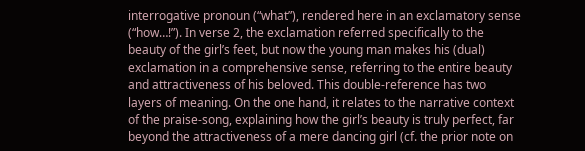interrogative pronoun (“what”), rendered here in an exclamatory sense (“how…!”). In verse 2, the exclamation referred specifically to the beauty of the girl’s feet, but now the young man makes his (dual) exclamation in a comprehensive sense, referring to the entire beauty and attractiveness of his beloved. This double-reference has two layers of meaning. On the one hand, it relates to the narrative context of the praise-song, explaining how the girl’s beauty is truly perfect, far beyond the attractiveness of a mere dancing girl (cf. the prior note on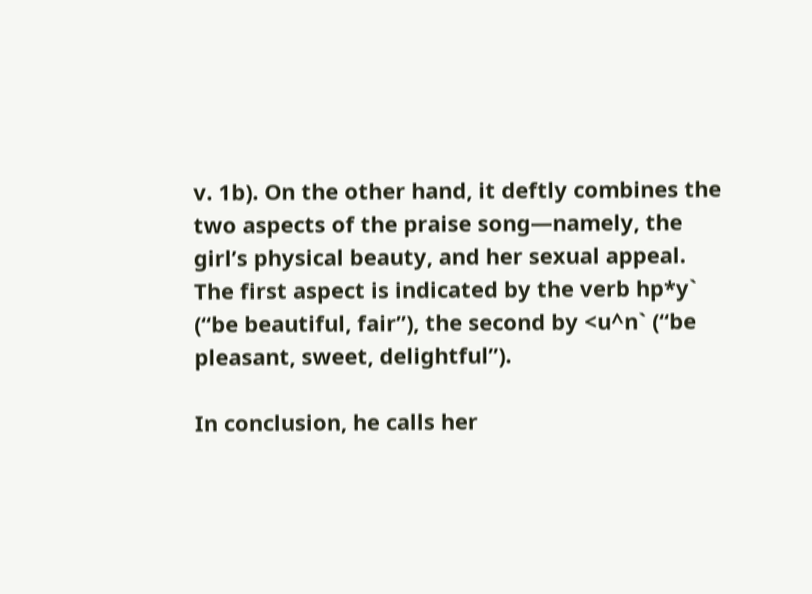v. 1b). On the other hand, it deftly combines the two aspects of the praise song—namely, the girl’s physical beauty, and her sexual appeal. The first aspect is indicated by the verb hp*y` (“be beautiful, fair”), the second by <u^n` (“be pleasant, sweet, delightful”).

In conclusion, he calls her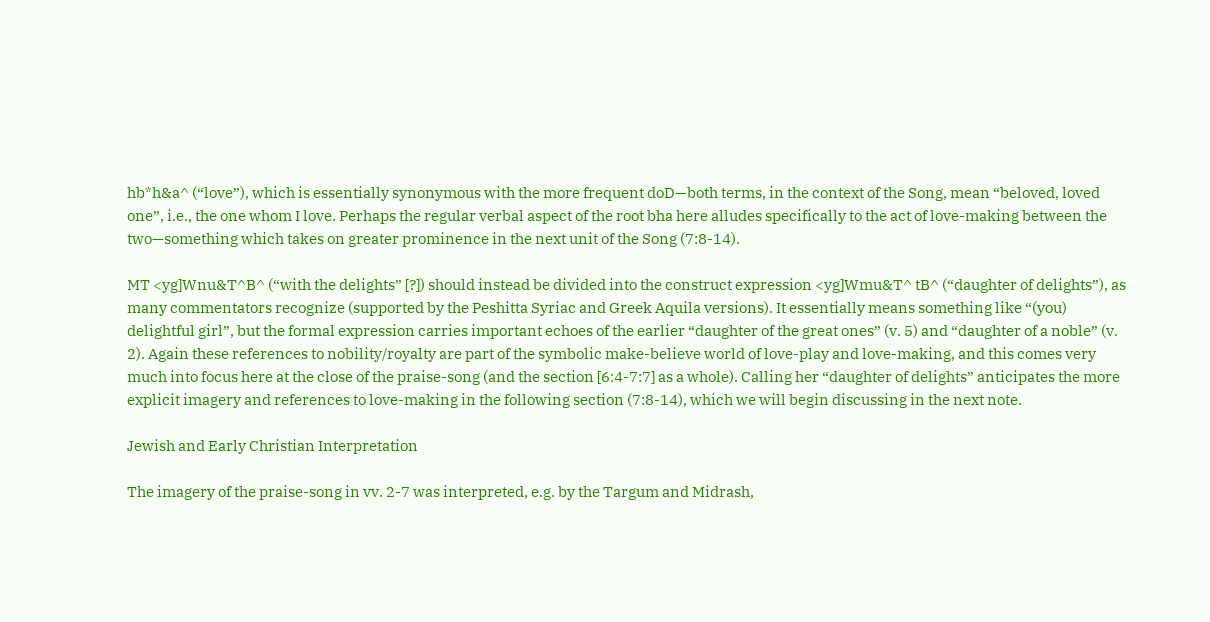hb*h&a^ (“love”), which is essentially synonymous with the more frequent doD—both terms, in the context of the Song, mean “beloved, loved one”, i.e., the one whom I love. Perhaps the regular verbal aspect of the root bha here alludes specifically to the act of love-making between the two—something which takes on greater prominence in the next unit of the Song (7:8-14).

MT <yg]Wnu&T^B^ (“with the delights” [?]) should instead be divided into the construct expression <yg]Wmu&T^ tB^ (“daughter of delights”), as many commentators recognize (supported by the Peshitta Syriac and Greek Aquila versions). It essentially means something like “(you) delightful girl”, but the formal expression carries important echoes of the earlier “daughter of the great ones” (v. 5) and “daughter of a noble” (v. 2). Again these references to nobility/royalty are part of the symbolic make-believe world of love-play and love-making, and this comes very much into focus here at the close of the praise-song (and the section [6:4-7:7] as a whole). Calling her “daughter of delights” anticipates the more explicit imagery and references to love-making in the following section (7:8-14), which we will begin discussing in the next note.

Jewish and Early Christian Interpretation

The imagery of the praise-song in vv. 2-7 was interpreted, e.g. by the Targum and Midrash,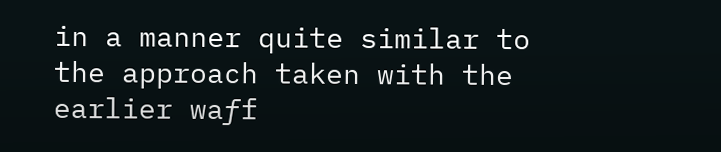in a manner quite similar to the approach taken with the earlier waƒf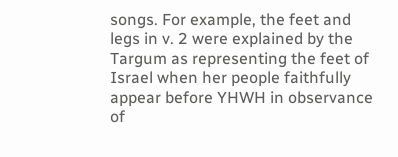songs. For example, the feet and legs in v. 2 were explained by the Targum as representing the feet of Israel when her people faithfully appear before YHWH in observance of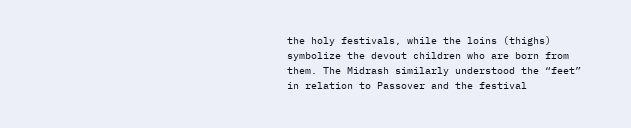the holy festivals, while the loins (thighs) symbolize the devout children who are born from them. The Midrash similarly understood the “feet” in relation to Passover and the festival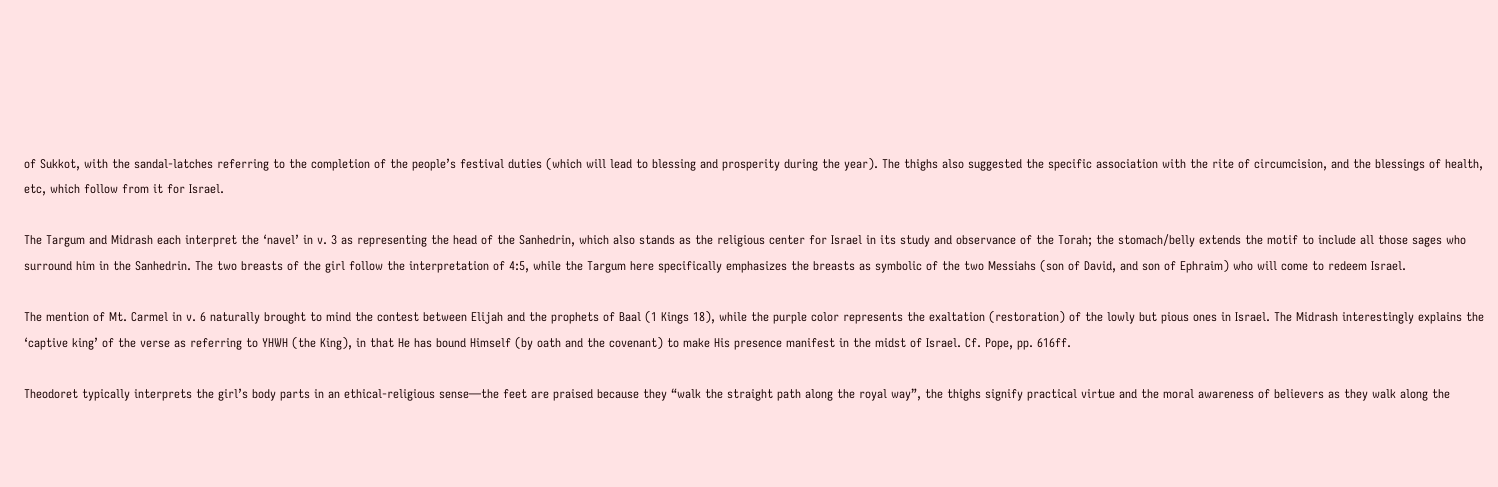of Sukkot, with the sandal-latches referring to the completion of the people’s festival duties (which will lead to blessing and prosperity during the year). The thighs also suggested the specific association with the rite of circumcision, and the blessings of health, etc, which follow from it for Israel.

The Targum and Midrash each interpret the ‘navel’ in v. 3 as representing the head of the Sanhedrin, which also stands as the religious center for Israel in its study and observance of the Torah; the stomach/belly extends the motif to include all those sages who surround him in the Sanhedrin. The two breasts of the girl follow the interpretation of 4:5, while the Targum here specifically emphasizes the breasts as symbolic of the two Messiahs (son of David, and son of Ephraim) who will come to redeem Israel.

The mention of Mt. Carmel in v. 6 naturally brought to mind the contest between Elijah and the prophets of Baal (1 Kings 18), while the purple color represents the exaltation (restoration) of the lowly but pious ones in Israel. The Midrash interestingly explains the ‘captive king’ of the verse as referring to YHWH (the King), in that He has bound Himself (by oath and the covenant) to make His presence manifest in the midst of Israel. Cf. Pope, pp. 616ff.

Theodoret typically interprets the girl’s body parts in an ethical-religious sense—the feet are praised because they “walk the straight path along the royal way”, the thighs signify practical virtue and the moral awareness of believers as they walk along the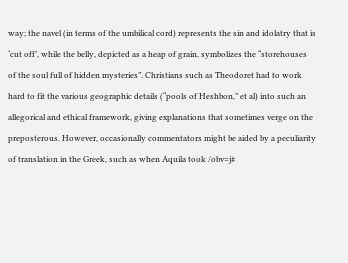way; the navel (in terms of the umbilical cord) represents the sin and idolatry that is ‘cut off’, while the belly, depicted as a heap of grain, symbolizes the “storehouses of the soul full of hidden mysteries”. Christians such as Theodoret had to work hard to fit the various geographic details (“pools of Heshbon,” et al) into such an allegorical and ethical framework, giving explanations that sometimes verge on the preposterous. However, occasionally commentators might be aided by a peculiarity of translation in the Greek, such as when Aquila took /obv=j#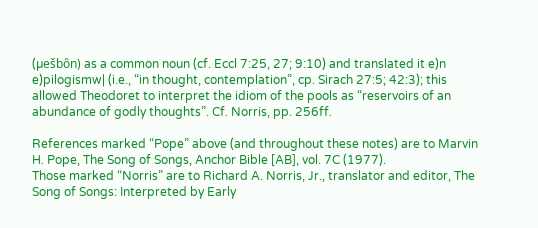(µešbôn) as a common noun (cf. Eccl 7:25, 27; 9:10) and translated it e)n e)pilogismw| (i.e., “in thought, contemplation”, cp. Sirach 27:5; 42:3); this allowed Theodoret to interpret the idiom of the pools as “reservoirs of an abundance of godly thoughts”. Cf. Norris, pp. 256ff.

References marked “Pope” above (and throughout these notes) are to Marvin H. Pope, The Song of Songs, Anchor Bible [AB], vol. 7C (1977).
Those marked “Norris” are to Richard A. Norris, Jr., translator and editor, The Song of Songs: Interpreted by Early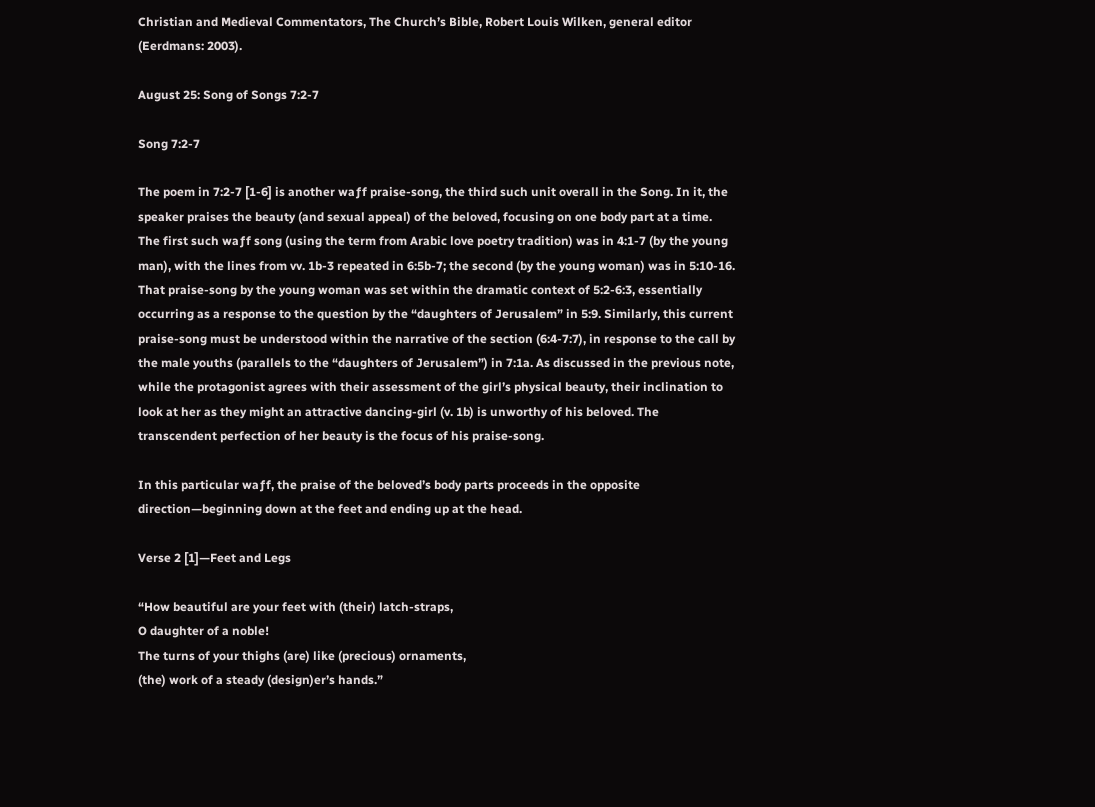Christian and Medieval Commentators, The Church’s Bible, Robert Louis Wilken, general editor (Eerdmans: 2003).

August 25: Song of Songs 7:2-7

Song 7:2-7

The poem in 7:2-7 [1-6] is another waƒf praise-song, the third such unit overall in the Song. In it, the speaker praises the beauty (and sexual appeal) of the beloved, focusing on one body part at a time. The first such waƒf song (using the term from Arabic love poetry tradition) was in 4:1-7 (by the young man), with the lines from vv. 1b-3 repeated in 6:5b-7; the second (by the young woman) was in 5:10-16. That praise-song by the young woman was set within the dramatic context of 5:2-6:3, essentially occurring as a response to the question by the “daughters of Jerusalem” in 5:9. Similarly, this current praise-song must be understood within the narrative of the section (6:4-7:7), in response to the call by the male youths (parallels to the “daughters of Jerusalem”) in 7:1a. As discussed in the previous note, while the protagonist agrees with their assessment of the girl’s physical beauty, their inclination to look at her as they might an attractive dancing-girl (v. 1b) is unworthy of his beloved. The transcendent perfection of her beauty is the focus of his praise-song.

In this particular waƒf, the praise of the beloved’s body parts proceeds in the opposite direction—beginning down at the feet and ending up at the head.

Verse 2 [1]—Feet and Legs

“How beautiful are your feet with (their) latch-straps,
O daughter of a noble!
The turns of your thighs (are) like (precious) ornaments,
(the) work of a steady (design)er’s hands.”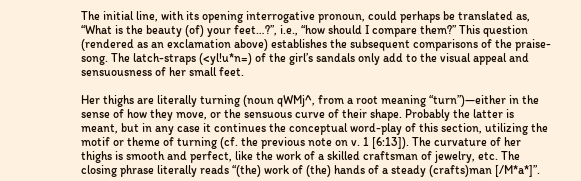The initial line, with its opening interrogative pronoun, could perhaps be translated as, “What is the beauty (of) your feet…?”, i.e., “how should I compare them?” This question (rendered as an exclamation above) establishes the subsequent comparisons of the praise-song. The latch-straps (<yl!u*n=) of the girl’s sandals only add to the visual appeal and sensuousness of her small feet.

Her thighs are literally turning (noun qWMj^, from a root meaning “turn”)—either in the sense of how they move, or the sensuous curve of their shape. Probably the latter is meant, but in any case it continues the conceptual word-play of this section, utilizing the motif or theme of turning (cf. the previous note on v. 1 [6:13]). The curvature of her thighs is smooth and perfect, like the work of a skilled craftsman of jewelry, etc. The closing phrase literally reads “(the) work of (the) hands of a steady (crafts)man [/M*a*]”.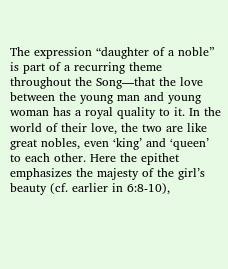The expression “daughter of a noble” is part of a recurring theme throughout the Song—that the love between the young man and young woman has a royal quality to it. In the world of their love, the two are like great nobles, even ‘king’ and ‘queen’ to each other. Here the epithet emphasizes the majesty of the girl’s beauty (cf. earlier in 6:8-10),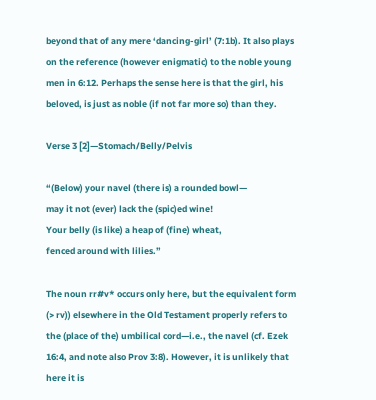beyond that of any mere ‘dancing-girl’ (7:1b). It also plays on the reference (however enigmatic) to the noble young men in 6:12. Perhaps the sense here is that the girl, his beloved, is just as noble (if not far more so) than they.

Verse 3 [2]—Stomach/Belly/Pelvis

“(Below) your navel (there is) a rounded bowl—
may it not (ever) lack the (spic)ed wine!
Your belly (is like) a heap of (fine) wheat,
fenced around with lilies.”

The noun rr#v* occurs only here, but the equivalent form (> rv)) elsewhere in the Old Testament properly refers to the (place of the) umbilical cord—i.e., the navel (cf. Ezek 16:4, and note also Prov 3:8). However, it is unlikely that here it is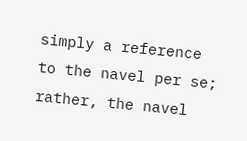simply a reference to the navel per se; rather, the navel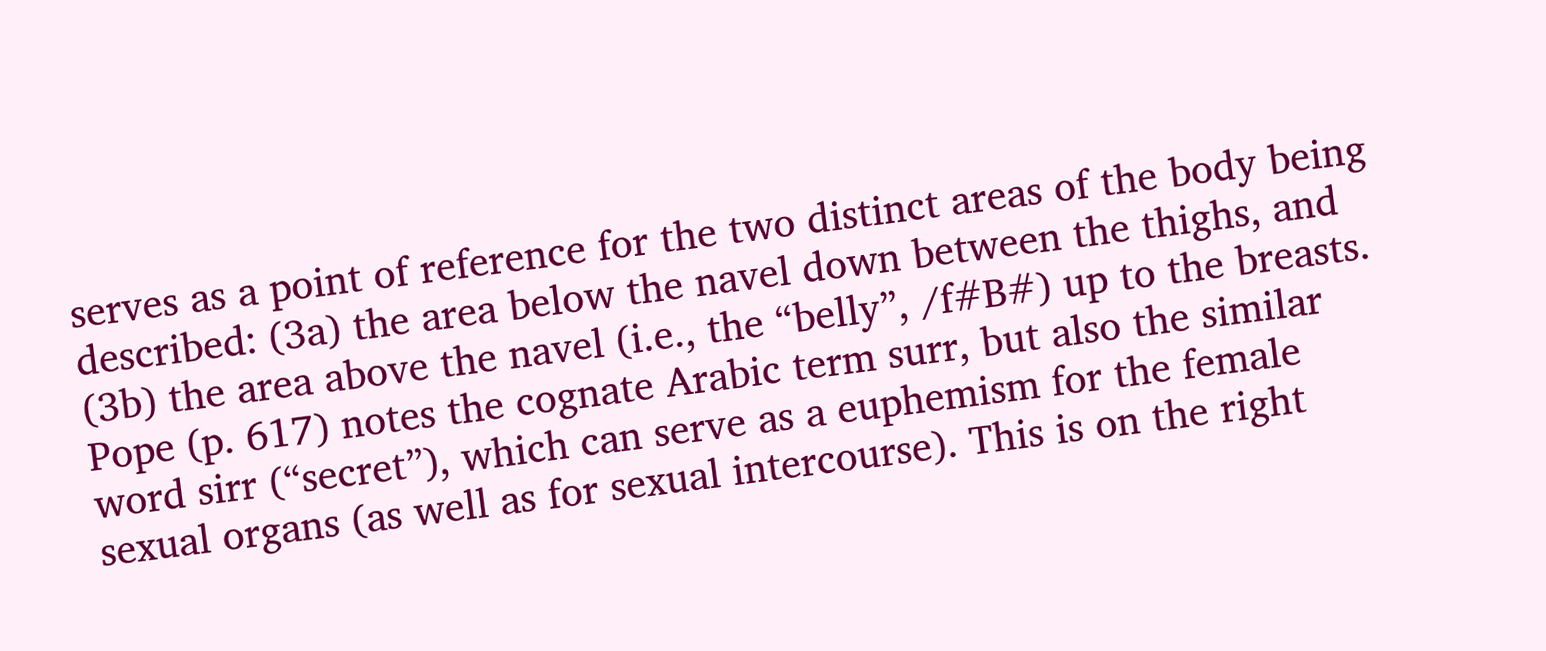serves as a point of reference for the two distinct areas of the body being described: (3a) the area below the navel down between the thighs, and (3b) the area above the navel (i.e., the “belly”, /f#B#) up to the breasts. Pope (p. 617) notes the cognate Arabic term surr, but also the similar word sirr (“secret”), which can serve as a euphemism for the female sexual organs (as well as for sexual intercourse). This is on the right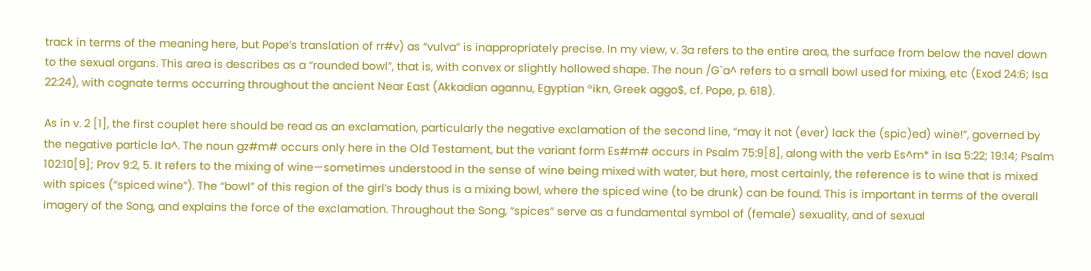track in terms of the meaning here, but Pope’s translation of rr#v) as “vulva” is inappropriately precise. In my view, v. 3a refers to the entire area, the surface from below the navel down to the sexual organs. This area is describes as a “rounded bowl”, that is, with convex or slightly hollowed shape. The noun /G`a^ refers to a small bowl used for mixing, etc (Exod 24:6; Isa 22:24), with cognate terms occurring throughout the ancient Near East (Akkadian agannu, Egyptian °ikn, Greek aggo$, cf. Pope, p. 618).

As in v. 2 [1], the first couplet here should be read as an exclamation, particularly the negative exclamation of the second line, “may it not (ever) lack the (spic)ed) wine!”, governed by the negative particle la^. The noun gz#m# occurs only here in the Old Testament, but the variant form Es#m# occurs in Psalm 75:9[8], along with the verb Es^m* in Isa 5:22; 19:14; Psalm 102:10[9]; Prov 9:2, 5. It refers to the mixing of wine—sometimes understood in the sense of wine being mixed with water, but here, most certainly, the reference is to wine that is mixed with spices (“spiced wine”). The “bowl” of this region of the girl’s body thus is a mixing bowl, where the spiced wine (to be drunk) can be found. This is important in terms of the overall imagery of the Song, and explains the force of the exclamation. Throughout the Song, “spices” serve as a fundamental symbol of (female) sexuality, and of sexual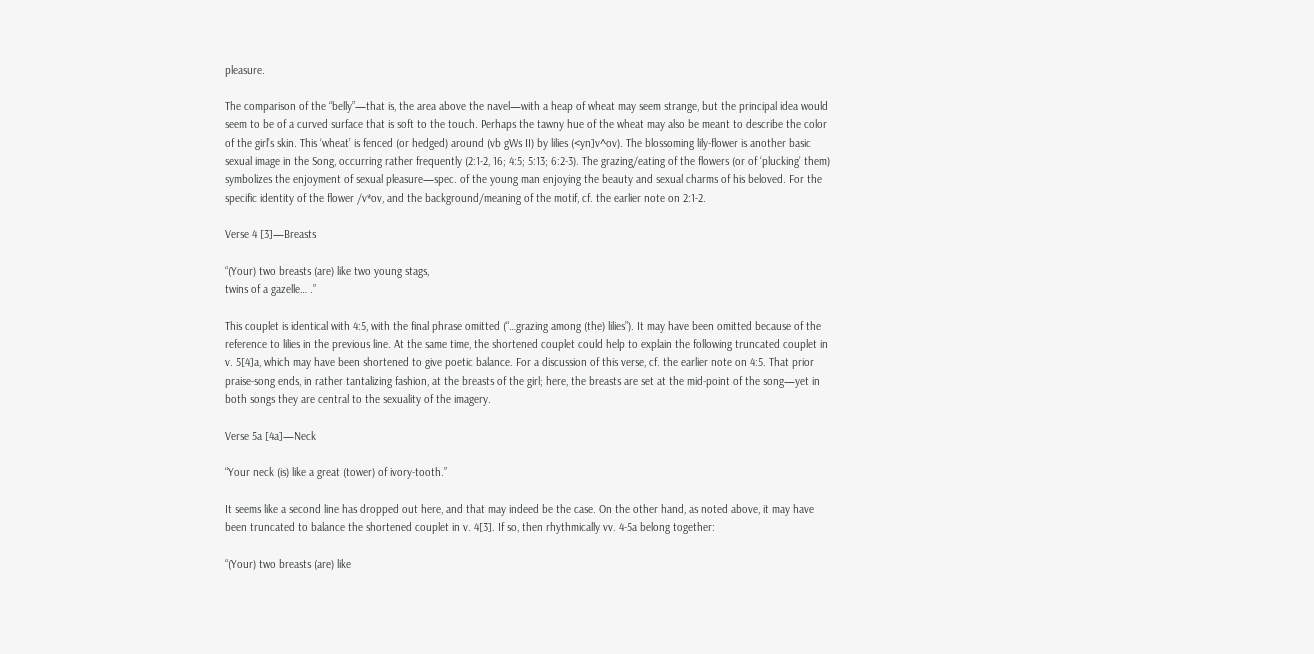pleasure.

The comparison of the “belly”—that is, the area above the navel—with a heap of wheat may seem strange, but the principal idea would seem to be of a curved surface that is soft to the touch. Perhaps the tawny hue of the wheat may also be meant to describe the color of the girl’s skin. This ‘wheat’ is fenced (or hedged) around (vb gWs II) by lilies (<yn]v^ov). The blossoming lily-flower is another basic sexual image in the Song, occurring rather frequently (2:1-2, 16; 4:5; 5:13; 6:2-3). The grazing/eating of the flowers (or of ‘plucking’ them) symbolizes the enjoyment of sexual pleasure—spec. of the young man enjoying the beauty and sexual charms of his beloved. For the specific identity of the flower /v*ov, and the background/meaning of the motif, cf. the earlier note on 2:1-2.

Verse 4 [3]—Breasts

“(Your) two breasts (are) like two young stags,
twins of a gazelle… .”

This couplet is identical with 4:5, with the final phrase omitted (“…grazing among (the) lilies”). It may have been omitted because of the reference to lilies in the previous line. At the same time, the shortened couplet could help to explain the following truncated couplet in v. 5[4]a, which may have been shortened to give poetic balance. For a discussion of this verse, cf. the earlier note on 4:5. That prior praise-song ends, in rather tantalizing fashion, at the breasts of the girl; here, the breasts are set at the mid-point of the song—yet in both songs they are central to the sexuality of the imagery.

Verse 5a [4a]—Neck

“Your neck (is) like a great (tower) of ivory-tooth.”

It seems like a second line has dropped out here, and that may indeed be the case. On the other hand, as noted above, it may have been truncated to balance the shortened couplet in v. 4[3]. If so, then rhythmically vv. 4-5a belong together:

“(Your) two breasts (are) like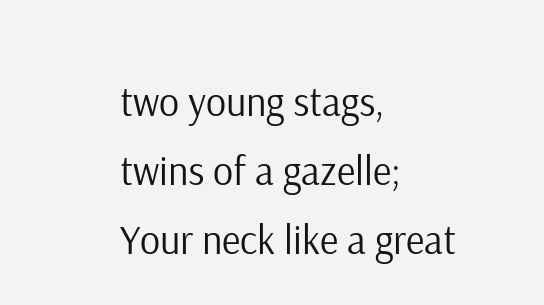two young stags,
twins of a gazelle;
Your neck like a great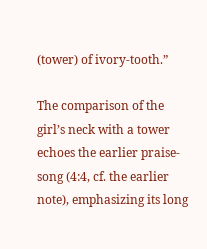(tower) of ivory-tooth.”

The comparison of the girl’s neck with a tower echoes the earlier praise-song (4:4, cf. the earlier note), emphasizing its long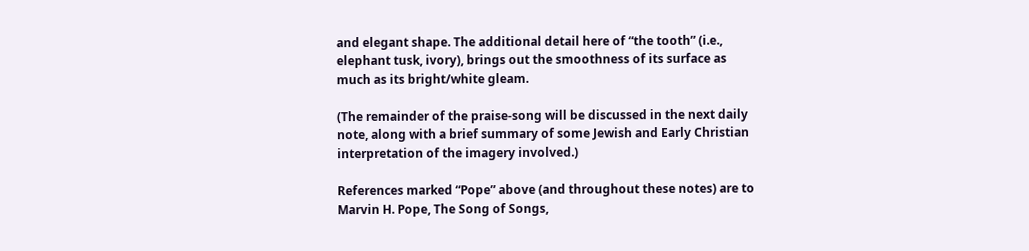and elegant shape. The additional detail here of “the tooth” (i.e., elephant tusk, ivory), brings out the smoothness of its surface as much as its bright/white gleam.

(The remainder of the praise-song will be discussed in the next daily note, along with a brief summary of some Jewish and Early Christian interpretation of the imagery involved.)

References marked “Pope” above (and throughout these notes) are to Marvin H. Pope, The Song of Songs,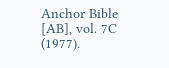Anchor Bible [AB], vol. 7C (1977).